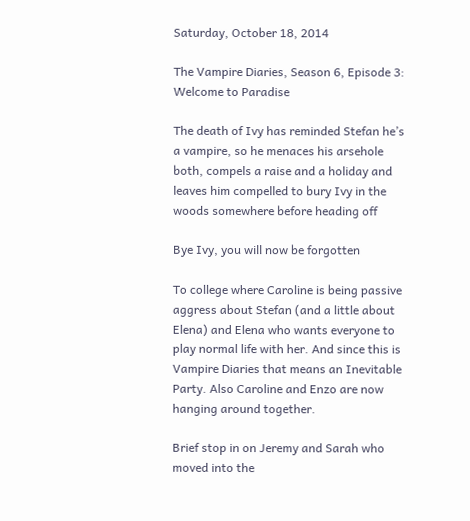Saturday, October 18, 2014

The Vampire Diaries, Season 6, Episode 3: Welcome to Paradise

The death of Ivy has reminded Stefan he’s a vampire, so he menaces his arsehole both, compels a raise and a holiday and leaves him compelled to bury Ivy in the woods somewhere before heading off

Bye Ivy, you will now be forgotten

To college where Caroline is being passive aggress about Stefan (and a little about Elena) and Elena who wants everyone to play normal life with her. And since this is Vampire Diaries that means an Inevitable Party. Also Caroline and Enzo are now hanging around together.

Brief stop in on Jeremy and Sarah who moved into the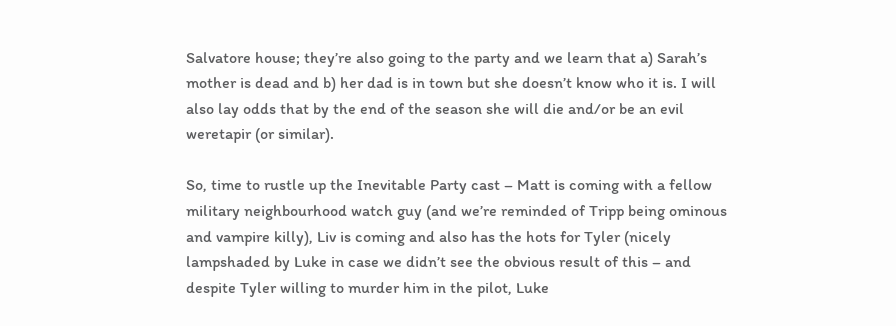Salvatore house; they’re also going to the party and we learn that a) Sarah’s mother is dead and b) her dad is in town but she doesn’t know who it is. I will also lay odds that by the end of the season she will die and/or be an evil weretapir (or similar).

So, time to rustle up the Inevitable Party cast – Matt is coming with a fellow military neighbourhood watch guy (and we’re reminded of Tripp being ominous and vampire killy), Liv is coming and also has the hots for Tyler (nicely lampshaded by Luke in case we didn’t see the obvious result of this – and despite Tyler willing to murder him in the pilot, Luke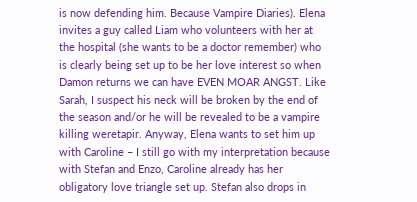is now defending him. Because Vampire Diaries). Elena invites a guy called Liam who volunteers with her at the hospital (she wants to be a doctor remember) who is clearly being set up to be her love interest so when Damon returns we can have EVEN MOAR ANGST. Like Sarah, I suspect his neck will be broken by the end of the season and/or he will be revealed to be a vampire killing weretapir. Anyway, Elena wants to set him up with Caroline – I still go with my interpretation because with Stefan and Enzo, Caroline already has her obligatory love triangle set up. Stefan also drops in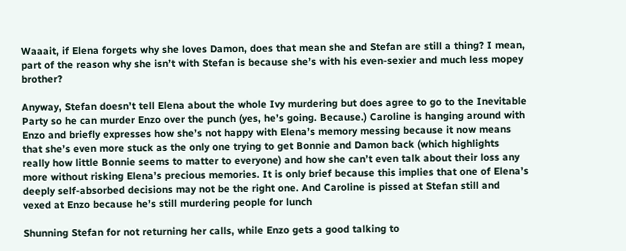Waaait, if Elena forgets why she loves Damon, does that mean she and Stefan are still a thing? I mean, part of the reason why she isn’t with Stefan is because she’s with his even-sexier and much less mopey brother?

Anyway, Stefan doesn’t tell Elena about the whole Ivy murdering but does agree to go to the Inevitable Party so he can murder Enzo over the punch (yes, he’s going. Because.) Caroline is hanging around with Enzo and briefly expresses how she’s not happy with Elena’s memory messing because it now means that she’s even more stuck as the only one trying to get Bonnie and Damon back (which highlights really how little Bonnie seems to matter to everyone) and how she can’t even talk about their loss any more without risking Elena’s precious memories. It is only brief because this implies that one of Elena’s deeply self-absorbed decisions may not be the right one. And Caroline is pissed at Stefan still and vexed at Enzo because he’s still murdering people for lunch

Shunning Stefan for not returning her calls, while Enzo gets a good talking to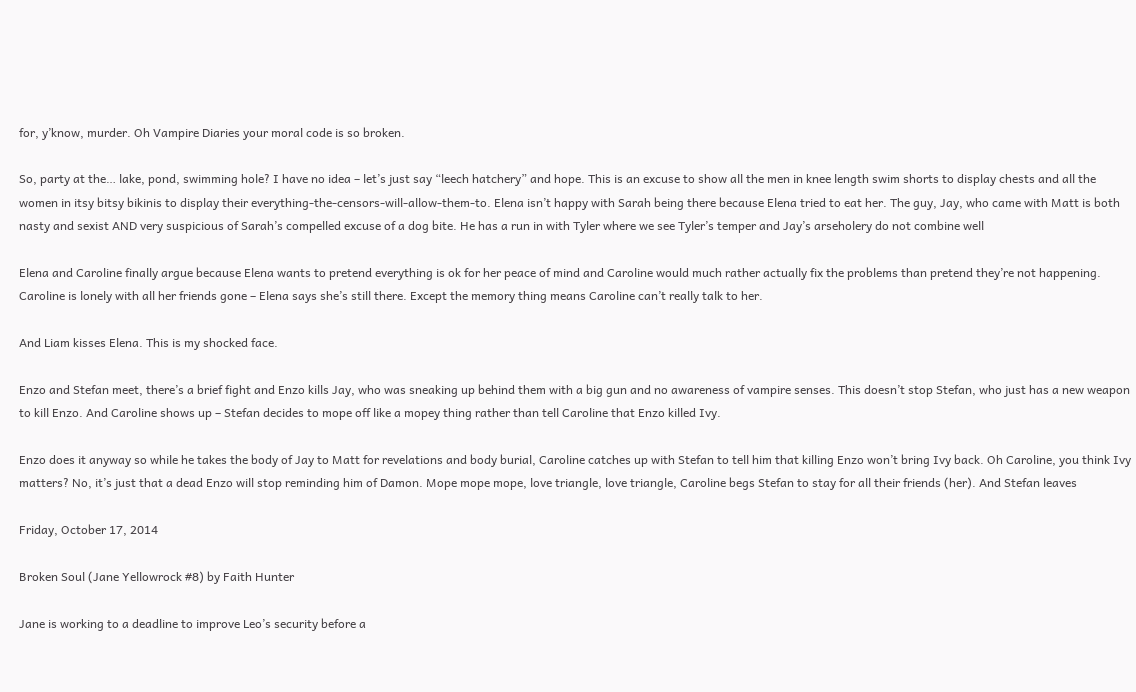for, y’know, murder. Oh Vampire Diaries your moral code is so broken.

So, party at the… lake, pond, swimming hole? I have no idea – let’s just say “leech hatchery” and hope. This is an excuse to show all the men in knee length swim shorts to display chests and all the women in itsy bitsy bikinis to display their everything-the-censors-will-allow-them-to. Elena isn’t happy with Sarah being there because Elena tried to eat her. The guy, Jay, who came with Matt is both nasty and sexist AND very suspicious of Sarah’s compelled excuse of a dog bite. He has a run in with Tyler where we see Tyler’s temper and Jay’s arseholery do not combine well

Elena and Caroline finally argue because Elena wants to pretend everything is ok for her peace of mind and Caroline would much rather actually fix the problems than pretend they’re not happening. Caroline is lonely with all her friends gone – Elena says she’s still there. Except the memory thing means Caroline can’t really talk to her.

And Liam kisses Elena. This is my shocked face.

Enzo and Stefan meet, there’s a brief fight and Enzo kills Jay, who was sneaking up behind them with a big gun and no awareness of vampire senses. This doesn’t stop Stefan, who just has a new weapon to kill Enzo. And Caroline shows up – Stefan decides to mope off like a mopey thing rather than tell Caroline that Enzo killed Ivy.

Enzo does it anyway so while he takes the body of Jay to Matt for revelations and body burial, Caroline catches up with Stefan to tell him that killing Enzo won’t bring Ivy back. Oh Caroline, you think Ivy matters? No, it’s just that a dead Enzo will stop reminding him of Damon. Mope mope mope, love triangle, love triangle, Caroline begs Stefan to stay for all their friends (her). And Stefan leaves

Friday, October 17, 2014

Broken Soul (Jane Yellowrock #8) by Faith Hunter

Jane is working to a deadline to improve Leo’s security before a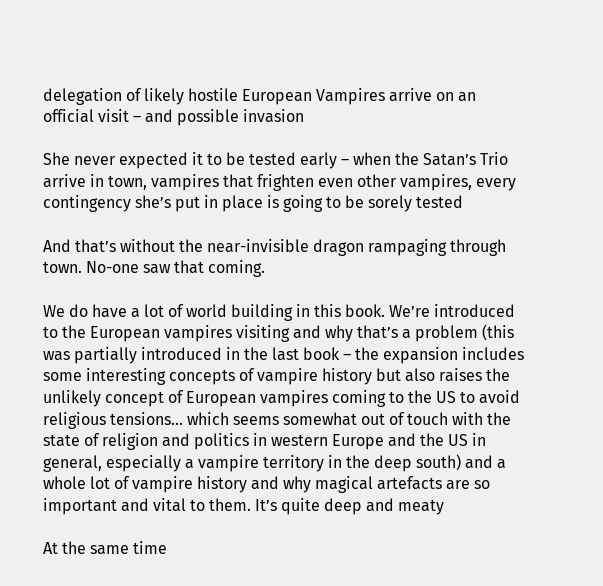delegation of likely hostile European Vampires arrive on an official visit – and possible invasion

She never expected it to be tested early – when the Satan’s Trio arrive in town, vampires that frighten even other vampires, every contingency she’s put in place is going to be sorely tested

And that’s without the near-invisible dragon rampaging through town. No-one saw that coming.

We do have a lot of world building in this book. We’re introduced to the European vampires visiting and why that’s a problem (this was partially introduced in the last book – the expansion includes some interesting concepts of vampire history but also raises the unlikely concept of European vampires coming to the US to avoid religious tensions… which seems somewhat out of touch with the state of religion and politics in western Europe and the US in general, especially a vampire territory in the deep south) and a whole lot of vampire history and why magical artefacts are so important and vital to them. It’s quite deep and meaty

At the same time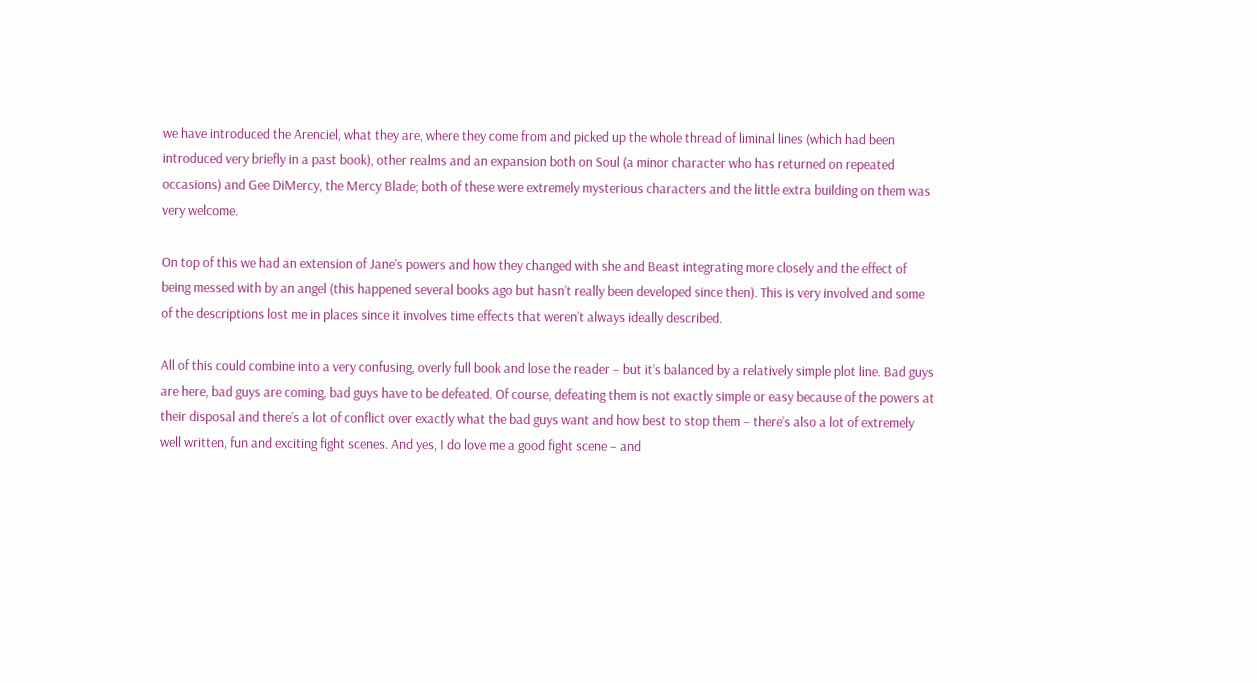we have introduced the Arenciel, what they are, where they come from and picked up the whole thread of liminal lines (which had been introduced very briefly in a past book), other realms and an expansion both on Soul (a minor character who has returned on repeated occasions) and Gee DiMercy, the Mercy Blade; both of these were extremely mysterious characters and the little extra building on them was very welcome.

On top of this we had an extension of Jane’s powers and how they changed with she and Beast integrating more closely and the effect of being messed with by an angel (this happened several books ago but hasn’t really been developed since then). This is very involved and some of the descriptions lost me in places since it involves time effects that weren’t always ideally described.

All of this could combine into a very confusing, overly full book and lose the reader – but it’s balanced by a relatively simple plot line. Bad guys are here, bad guys are coming, bad guys have to be defeated. Of course, defeating them is not exactly simple or easy because of the powers at their disposal and there’s a lot of conflict over exactly what the bad guys want and how best to stop them – there’s also a lot of extremely well written, fun and exciting fight scenes. And yes, I do love me a good fight scene – and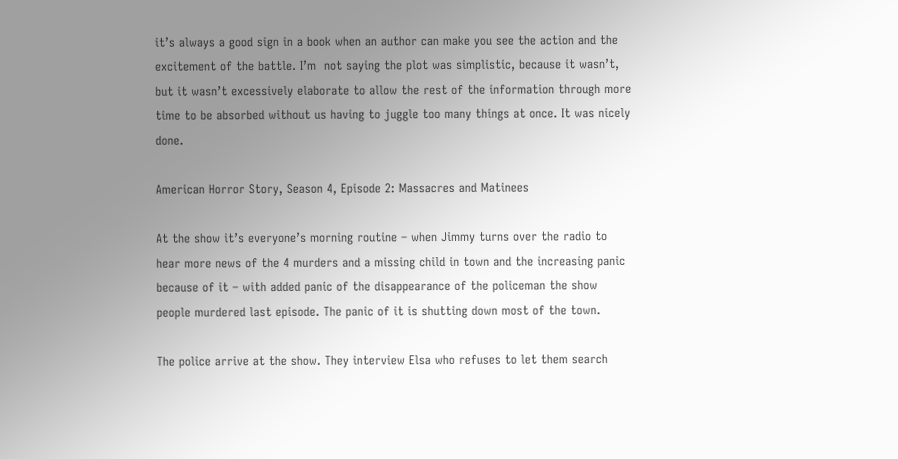it’s always a good sign in a book when an author can make you see the action and the excitement of the battle. I’m  not saying the plot was simplistic, because it wasn’t, but it wasn’t excessively elaborate to allow the rest of the information through more time to be absorbed without us having to juggle too many things at once. It was nicely done.

American Horror Story, Season 4, Episode 2: Massacres and Matinees

At the show it’s everyone’s morning routine – when Jimmy turns over the radio to hear more news of the 4 murders and a missing child in town and the increasing panic because of it – with added panic of the disappearance of the policeman the show people murdered last episode. The panic of it is shutting down most of the town.

The police arrive at the show. They interview Elsa who refuses to let them search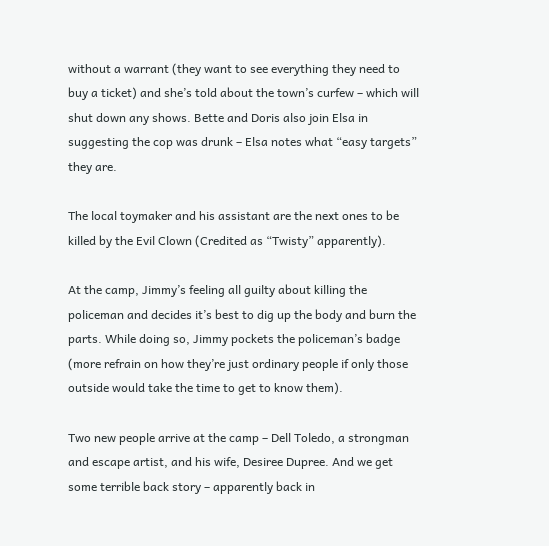without a warrant (they want to see everything they need to buy a ticket) and she’s told about the town’s curfew – which will shut down any shows. Bette and Doris also join Elsa in suggesting the cop was drunk – Elsa notes what “easy targets” they are.

The local toymaker and his assistant are the next ones to be killed by the Evil Clown (Credited as “Twisty” apparently).

At the camp, Jimmy’s feeling all guilty about killing the policeman and decides it’s best to dig up the body and burn the parts. While doing so, Jimmy pockets the policeman’s badge (more refrain on how they’re just ordinary people if only those outside would take the time to get to know them).

Two new people arrive at the camp – Dell Toledo, a strongman and escape artist, and his wife, Desiree Dupree. And we get some terrible back story – apparently back in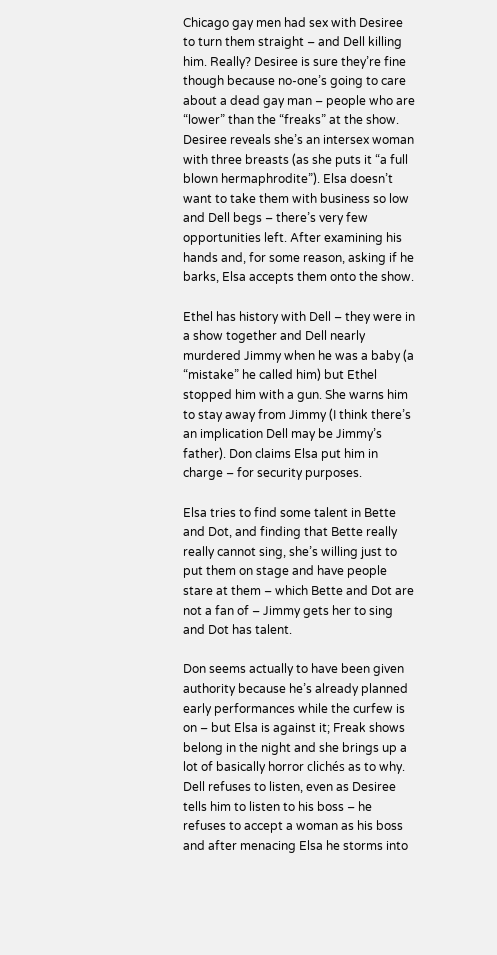Chicago gay men had sex with Desiree to turn them straight – and Dell killing him. Really? Desiree is sure they’re fine though because no-one’s going to care about a dead gay man – people who are “lower” than the “freaks” at the show. Desiree reveals she’s an intersex woman with three breasts (as she puts it “a full blown hermaphrodite”). Elsa doesn’t want to take them with business so low and Dell begs – there’s very few opportunities left. After examining his hands and, for some reason, asking if he barks, Elsa accepts them onto the show.

Ethel has history with Dell – they were in a show together and Dell nearly murdered Jimmy when he was a baby (a “mistake” he called him) but Ethel stopped him with a gun. She warns him to stay away from Jimmy (I think there’s an implication Dell may be Jimmy’s father). Don claims Elsa put him in charge – for security purposes.

Elsa tries to find some talent in Bette and Dot, and finding that Bette really really cannot sing, she’s willing just to put them on stage and have people stare at them – which Bette and Dot are not a fan of – Jimmy gets her to sing and Dot has talent.

Don seems actually to have been given authority because he’s already planned early performances while the curfew is on – but Elsa is against it; Freak shows belong in the night and she brings up a lot of basically horror clichés as to why. Dell refuses to listen, even as Desiree tells him to listen to his boss – he refuses to accept a woman as his boss and after menacing Elsa he storms into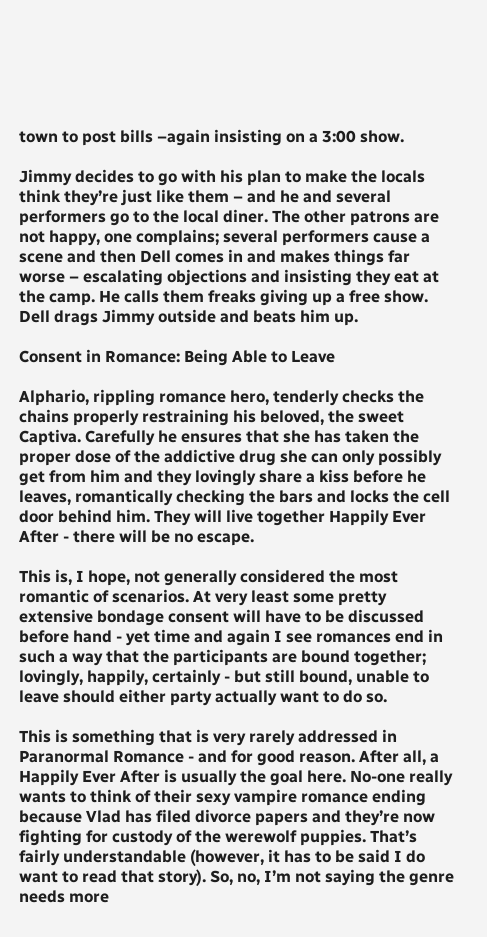town to post bills –again insisting on a 3:00 show.

Jimmy decides to go with his plan to make the locals think they’re just like them – and he and several performers go to the local diner. The other patrons are not happy, one complains; several performers cause a scene and then Dell comes in and makes things far worse – escalating objections and insisting they eat at the camp. He calls them freaks giving up a free show. Dell drags Jimmy outside and beats him up.

Consent in Romance: Being Able to Leave

Alphario, rippling romance hero, tenderly checks the chains properly restraining his beloved, the sweet Captiva. Carefully he ensures that she has taken the proper dose of the addictive drug she can only possibly get from him and they lovingly share a kiss before he leaves, romantically checking the bars and locks the cell door behind him. They will live together Happily Ever After - there will be no escape.

This is, I hope, not generally considered the most romantic of scenarios. At very least some pretty extensive bondage consent will have to be discussed before hand - yet time and again I see romances end in such a way that the participants are bound together; lovingly, happily, certainly - but still bound, unable to leave should either party actually want to do so.

This is something that is very rarely addressed in Paranormal Romance - and for good reason. After all, a Happily Ever After is usually the goal here. No-one really wants to think of their sexy vampire romance ending because Vlad has filed divorce papers and they’re now fighting for custody of the werewolf puppies. That’s fairly understandable (however, it has to be said I do want to read that story). So, no, I’m not saying the genre needs more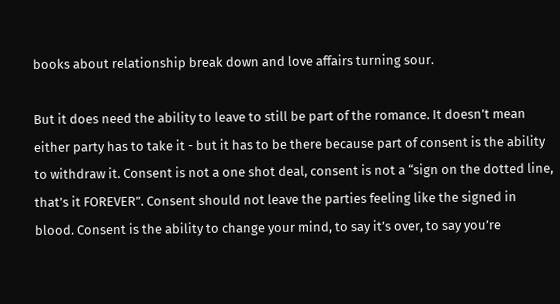books about relationship break down and love affairs turning sour.

But it does need the ability to leave to still be part of the romance. It doesn’t mean either party has to take it - but it has to be there because part of consent is the ability to withdraw it. Consent is not a one shot deal, consent is not a “sign on the dotted line, that’s it FOREVER”. Consent should not leave the parties feeling like the signed in blood. Consent is the ability to change your mind, to say it’s over, to say you’re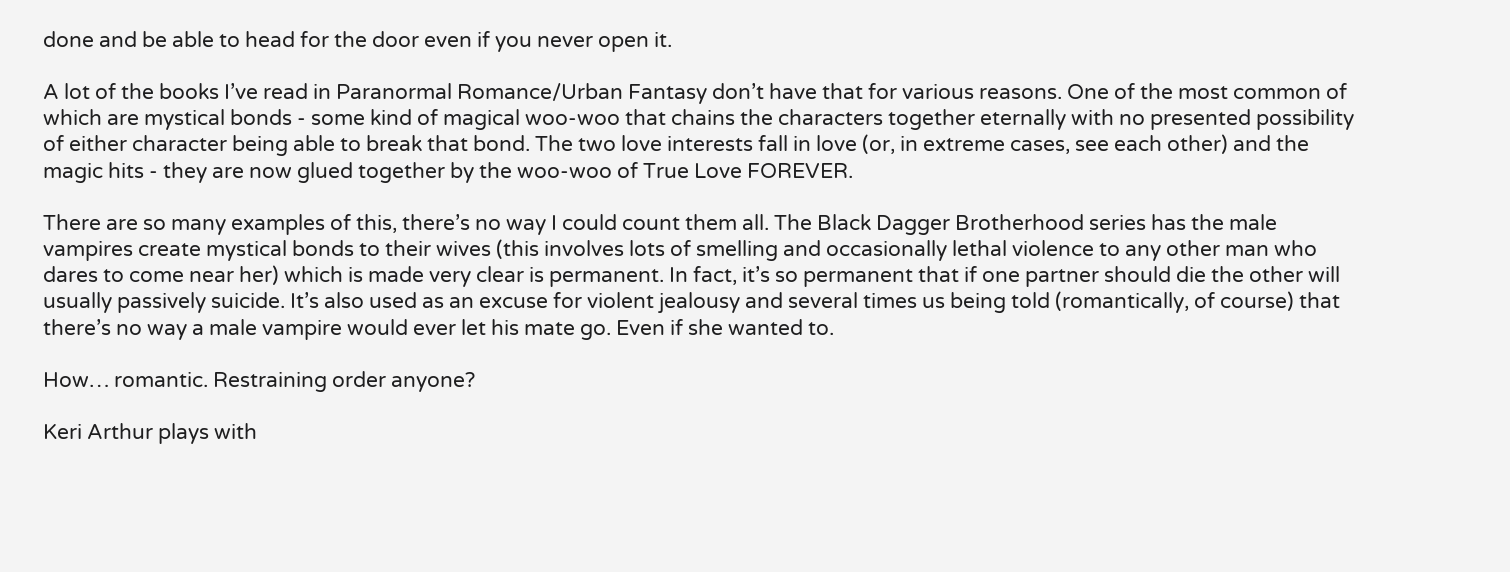done and be able to head for the door even if you never open it.

A lot of the books I’ve read in Paranormal Romance/Urban Fantasy don’t have that for various reasons. One of the most common of which are mystical bonds - some kind of magical woo-woo that chains the characters together eternally with no presented possibility of either character being able to break that bond. The two love interests fall in love (or, in extreme cases, see each other) and the magic hits - they are now glued together by the woo-woo of True Love FOREVER.

There are so many examples of this, there’s no way I could count them all. The Black Dagger Brotherhood series has the male vampires create mystical bonds to their wives (this involves lots of smelling and occasionally lethal violence to any other man who dares to come near her) which is made very clear is permanent. In fact, it’s so permanent that if one partner should die the other will usually passively suicide. It’s also used as an excuse for violent jealousy and several times us being told (romantically, of course) that there’s no way a male vampire would ever let his mate go. Even if she wanted to.

How… romantic. Restraining order anyone?

Keri Arthur plays with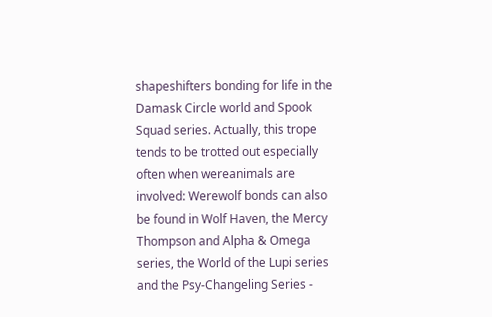shapeshifters bonding for life in the Damask Circle world and Spook Squad series. Actually, this trope tends to be trotted out especially often when wereanimals are involved: Werewolf bonds can also be found in Wolf Haven, the Mercy Thompson and Alpha & Omega series, the World of the Lupi series and the Psy-Changeling Series -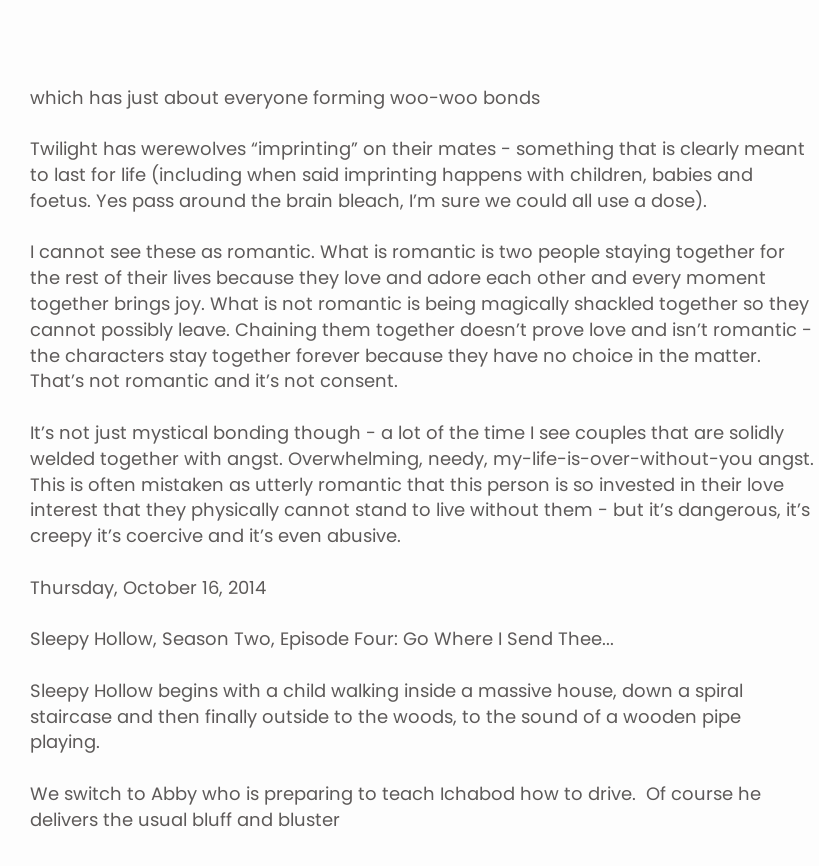which has just about everyone forming woo-woo bonds

Twilight has werewolves “imprinting” on their mates - something that is clearly meant to last for life (including when said imprinting happens with children, babies and foetus. Yes pass around the brain bleach, I’m sure we could all use a dose).

I cannot see these as romantic. What is romantic is two people staying together for the rest of their lives because they love and adore each other and every moment together brings joy. What is not romantic is being magically shackled together so they cannot possibly leave. Chaining them together doesn’t prove love and isn’t romantic - the characters stay together forever because they have no choice in the matter. That’s not romantic and it’s not consent.

It’s not just mystical bonding though - a lot of the time I see couples that are solidly welded together with angst. Overwhelming, needy, my-life-is-over-without-you angst. This is often mistaken as utterly romantic that this person is so invested in their love interest that they physically cannot stand to live without them - but it’s dangerous, it’s creepy it’s coercive and it’s even abusive.

Thursday, October 16, 2014

Sleepy Hollow, Season Two, Episode Four: Go Where I Send Thee...

Sleepy Hollow begins with a child walking inside a massive house, down a spiral staircase and then finally outside to the woods, to the sound of a wooden pipe playing.

We switch to Abby who is preparing to teach Ichabod how to drive.  Of course he delivers the usual bluff and bluster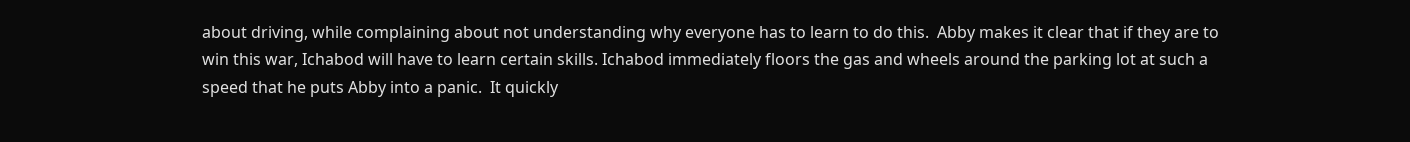about driving, while complaining about not understanding why everyone has to learn to do this.  Abby makes it clear that if they are to win this war, Ichabod will have to learn certain skills. Ichabod immediately floors the gas and wheels around the parking lot at such a speed that he puts Abby into a panic.  It quickly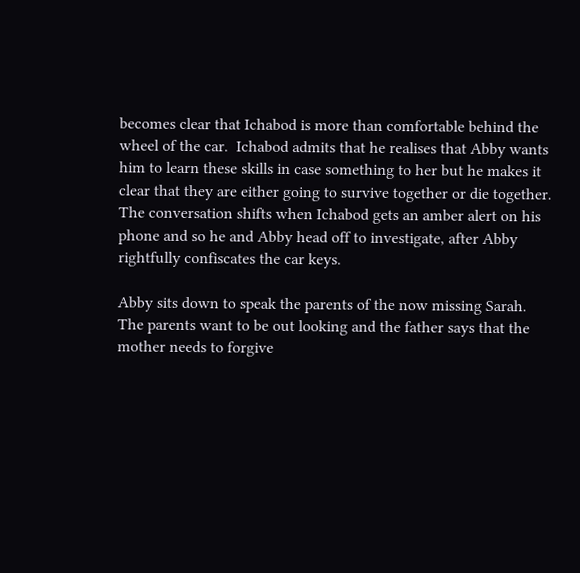becomes clear that Ichabod is more than comfortable behind the wheel of the car.  Ichabod admits that he realises that Abby wants him to learn these skills in case something to her but he makes it clear that they are either going to survive together or die together.  The conversation shifts when Ichabod gets an amber alert on his phone and so he and Abby head off to investigate, after Abby rightfully confiscates the car keys.

Abby sits down to speak the parents of the now missing Sarah.  The parents want to be out looking and the father says that the mother needs to forgive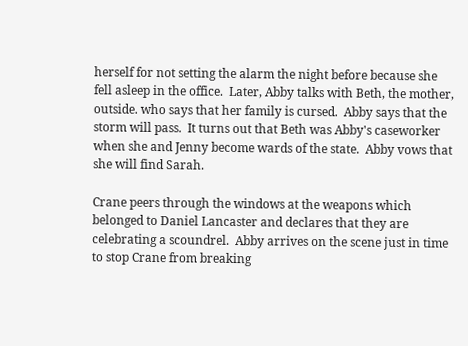herself for not setting the alarm the night before because she fell asleep in the office.  Later, Abby talks with Beth, the mother, outside. who says that her family is cursed.  Abby says that the storm will pass.  It turns out that Beth was Abby's caseworker when she and Jenny become wards of the state.  Abby vows that she will find Sarah.

Crane peers through the windows at the weapons which belonged to Daniel Lancaster and declares that they are celebrating a scoundrel.  Abby arrives on the scene just in time to stop Crane from breaking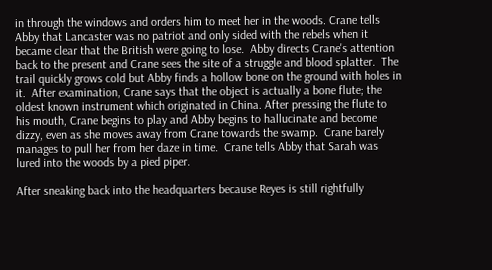in through the windows and orders him to meet her in the woods. Crane tells Abby that Lancaster was no patriot and only sided with the rebels when it became clear that the British were going to lose.  Abby directs Crane's attention back to the present and Crane sees the site of a struggle and blood splatter.  The trail quickly grows cold but Abby finds a hollow bone on the ground with holes in it.  After examination, Crane says that the object is actually a bone flute; the oldest known instrument which originated in China. After pressing the flute to his mouth, Crane begins to play and Abby begins to hallucinate and become dizzy, even as she moves away from Crane towards the swamp.  Crane barely manages to pull her from her daze in time.  Crane tells Abby that Sarah was lured into the woods by a pied piper.

After sneaking back into the headquarters because Reyes is still rightfully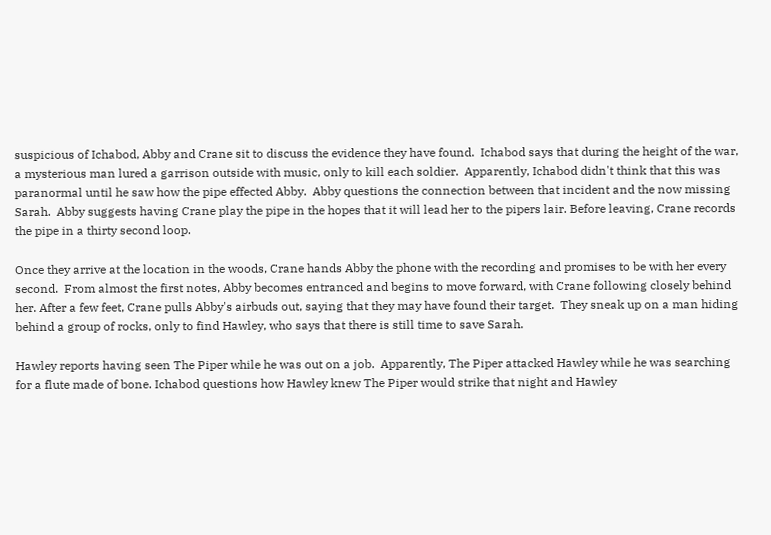suspicious of Ichabod, Abby and Crane sit to discuss the evidence they have found.  Ichabod says that during the height of the war, a mysterious man lured a garrison outside with music, only to kill each soldier.  Apparently, Ichabod didn't think that this was paranormal until he saw how the pipe effected Abby.  Abby questions the connection between that incident and the now missing Sarah.  Abby suggests having Crane play the pipe in the hopes that it will lead her to the pipers lair. Before leaving, Crane records the pipe in a thirty second loop.

Once they arrive at the location in the woods, Crane hands Abby the phone with the recording and promises to be with her every second.  From almost the first notes, Abby becomes entranced and begins to move forward, with Crane following closely behind her. After a few feet, Crane pulls Abby's airbuds out, saying that they may have found their target.  They sneak up on a man hiding behind a group of rocks, only to find Hawley, who says that there is still time to save Sarah.

Hawley reports having seen The Piper while he was out on a job.  Apparently, The Piper attacked Hawley while he was searching for a flute made of bone. Ichabod questions how Hawley knew The Piper would strike that night and Hawley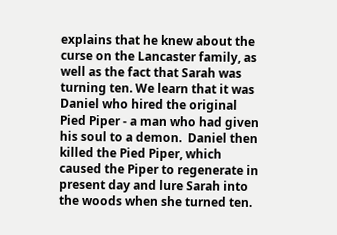explains that he knew about the curse on the Lancaster family, as well as the fact that Sarah was turning ten. We learn that it was Daniel who hired the original Pied Piper - a man who had given his soul to a demon.  Daniel then killed the Pied Piper, which caused the Piper to regenerate in present day and lure Sarah into the woods when she turned ten.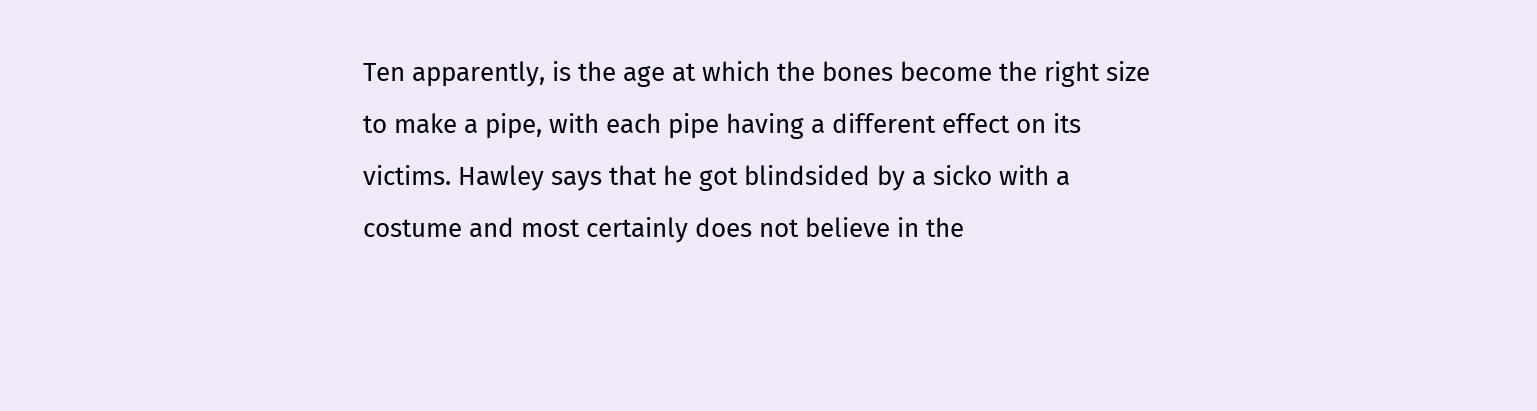Ten apparently, is the age at which the bones become the right size to make a pipe, with each pipe having a different effect on its victims. Hawley says that he got blindsided by a sicko with a costume and most certainly does not believe in the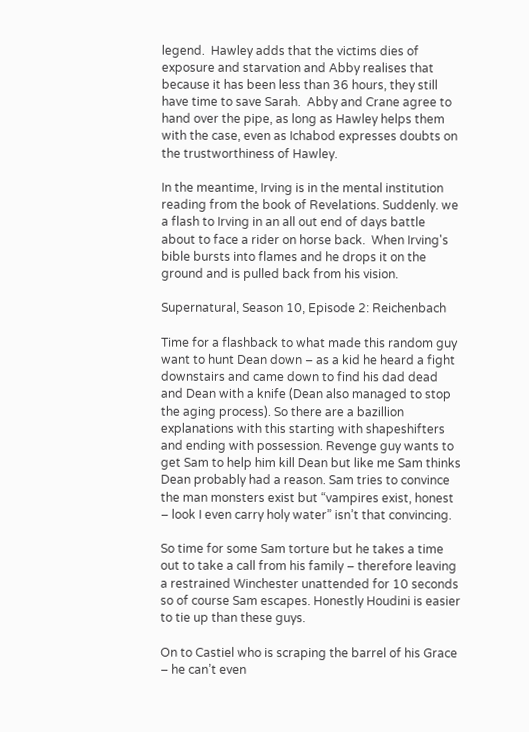legend.  Hawley adds that the victims dies of exposure and starvation and Abby realises that because it has been less than 36 hours, they still have time to save Sarah.  Abby and Crane agree to hand over the pipe, as long as Hawley helps them with the case, even as Ichabod expresses doubts on the trustworthiness of Hawley.

In the meantime, Irving is in the mental institution reading from the book of Revelations. Suddenly. we a flash to Irving in an all out end of days battle about to face a rider on horse back.  When Irving's bible bursts into flames and he drops it on the ground and is pulled back from his vision.

Supernatural, Season 10, Episode 2: Reichenbach

Time for a flashback to what made this random guy want to hunt Dean down – as a kid he heard a fight downstairs and came down to find his dad dead and Dean with a knife (Dean also managed to stop the aging process). So there are a bazillion explanations with this starting with shapeshifters and ending with possession. Revenge guy wants to get Sam to help him kill Dean but like me Sam thinks Dean probably had a reason. Sam tries to convince the man monsters exist but “vampires exist, honest – look I even carry holy water” isn’t that convincing.

So time for some Sam torture but he takes a time out to take a call from his family – therefore leaving a restrained Winchester unattended for 10 seconds so of course Sam escapes. Honestly Houdini is easier to tie up than these guys.

On to Castiel who is scraping the barrel of his Grace – he can’t even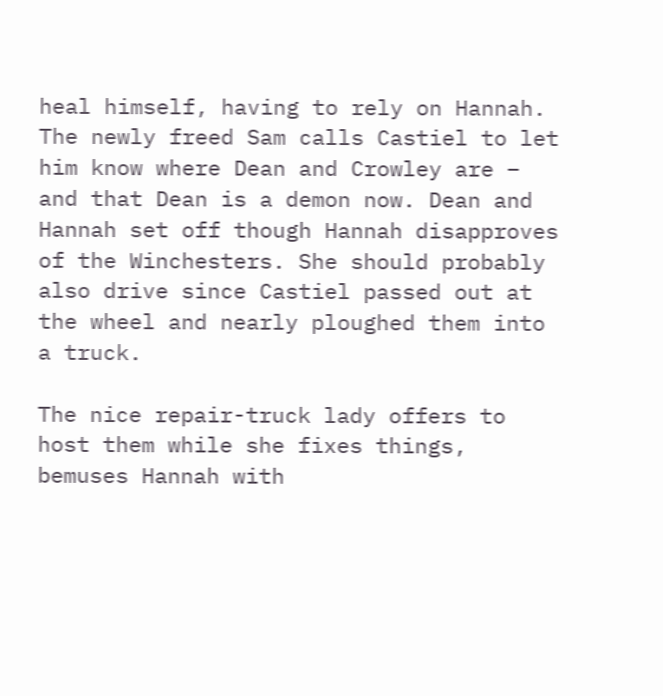heal himself, having to rely on Hannah. The newly freed Sam calls Castiel to let him know where Dean and Crowley are – and that Dean is a demon now. Dean and Hannah set off though Hannah disapproves of the Winchesters. She should probably also drive since Castiel passed out at the wheel and nearly ploughed them into a truck.

The nice repair-truck lady offers to host them while she fixes things, bemuses Hannah with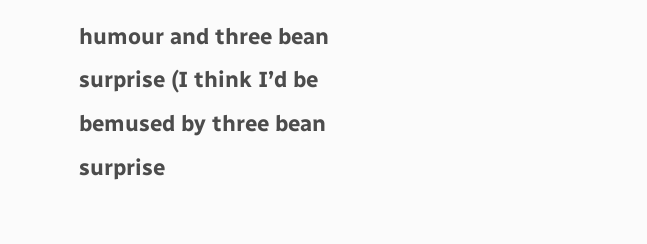humour and three bean surprise (I think I’d be bemused by three bean surprise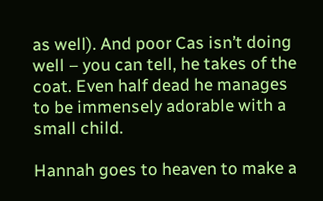as well). And poor Cas isn’t doing well – you can tell, he takes of the coat. Even half dead he manages to be immensely adorable with a small child.

Hannah goes to heaven to make a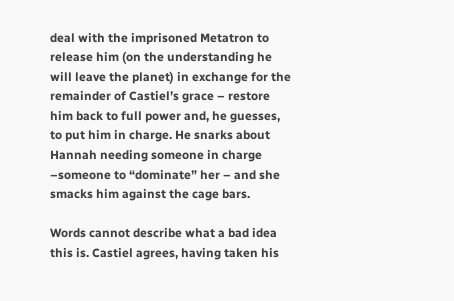deal with the imprisoned Metatron to release him (on the understanding he will leave the planet) in exchange for the remainder of Castiel’s grace – restore him back to full power and, he guesses, to put him in charge. He snarks about Hannah needing someone in charge –someone to “dominate” her – and she smacks him against the cage bars.

Words cannot describe what a bad idea this is. Castiel agrees, having taken his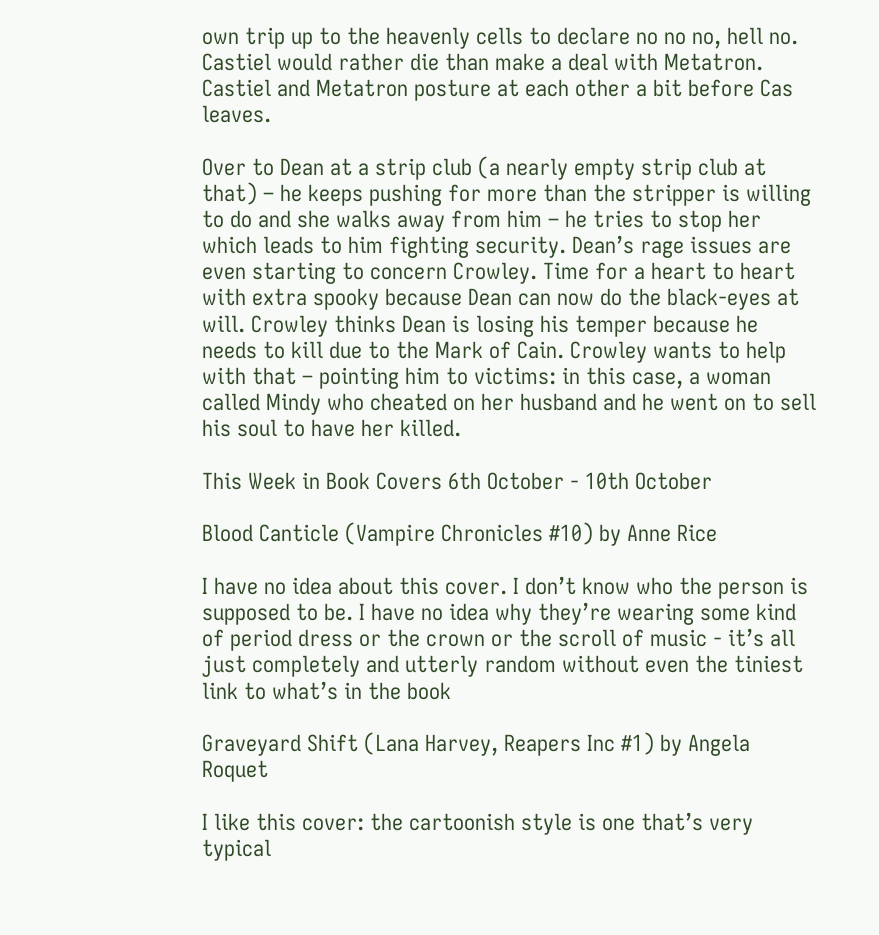own trip up to the heavenly cells to declare no no no, hell no. Castiel would rather die than make a deal with Metatron. Castiel and Metatron posture at each other a bit before Cas leaves.

Over to Dean at a strip club (a nearly empty strip club at that) – he keeps pushing for more than the stripper is willing to do and she walks away from him – he tries to stop her which leads to him fighting security. Dean’s rage issues are even starting to concern Crowley. Time for a heart to heart with extra spooky because Dean can now do the black-eyes at will. Crowley thinks Dean is losing his temper because he needs to kill due to the Mark of Cain. Crowley wants to help with that – pointing him to victims: in this case, a woman called Mindy who cheated on her husband and he went on to sell his soul to have her killed.

This Week in Book Covers 6th October - 10th October

Blood Canticle (Vampire Chronicles #10) by Anne Rice

I have no idea about this cover. I don’t know who the person is supposed to be. I have no idea why they’re wearing some kind of period dress or the crown or the scroll of music - it’s all just completely and utterly random without even the tiniest link to what’s in the book

Graveyard Shift (Lana Harvey, Reapers Inc #1) by Angela Roquet

I like this cover: the cartoonish style is one that’s very typical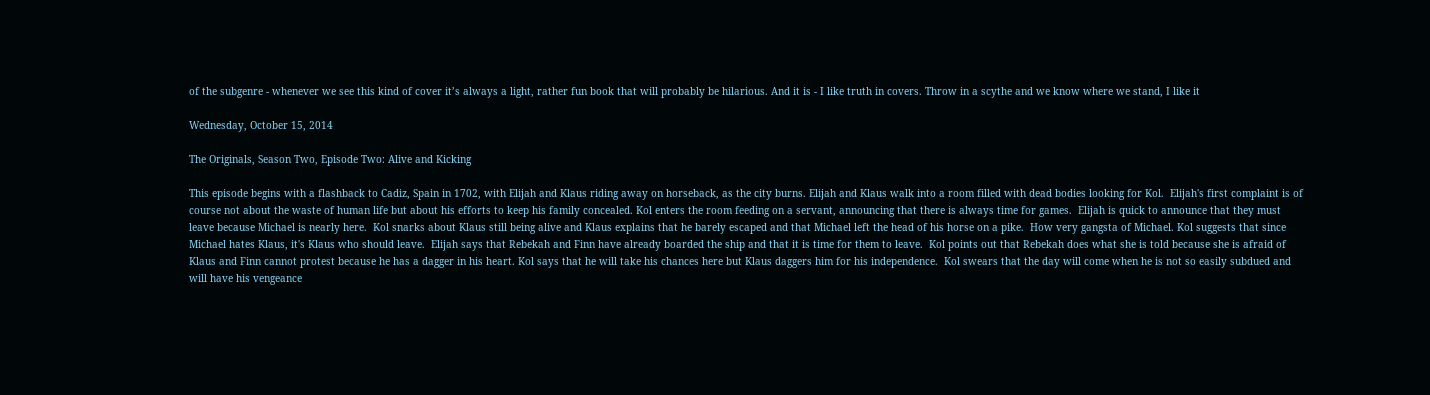of the subgenre - whenever we see this kind of cover it’s always a light, rather fun book that will probably be hilarious. And it is - I like truth in covers. Throw in a scythe and we know where we stand, I like it

Wednesday, October 15, 2014

The Originals, Season Two, Episode Two: Alive and Kicking

This episode begins with a flashback to Cadiz, Spain in 1702, with Elijah and Klaus riding away on horseback, as the city burns. Elijah and Klaus walk into a room filled with dead bodies looking for Kol.  Elijah's first complaint is of course not about the waste of human life but about his efforts to keep his family concealed. Kol enters the room feeding on a servant, announcing that there is always time for games.  Elijah is quick to announce that they must leave because Michael is nearly here.  Kol snarks about Klaus still being alive and Klaus explains that he barely escaped and that Michael left the head of his horse on a pike.  How very gangsta of Michael. Kol suggests that since Michael hates Klaus, it's Klaus who should leave.  Elijah says that Rebekah and Finn have already boarded the ship and that it is time for them to leave.  Kol points out that Rebekah does what she is told because she is afraid of Klaus and Finn cannot protest because he has a dagger in his heart. Kol says that he will take his chances here but Klaus daggers him for his independence.  Kol swears that the day will come when he is not so easily subdued and will have his vengeance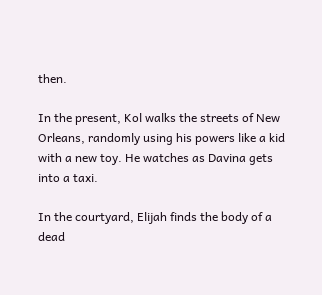then.

In the present, Kol walks the streets of New Orleans, randomly using his powers like a kid with a new toy. He watches as Davina gets into a taxi.

In the courtyard, Elijah finds the body of a dead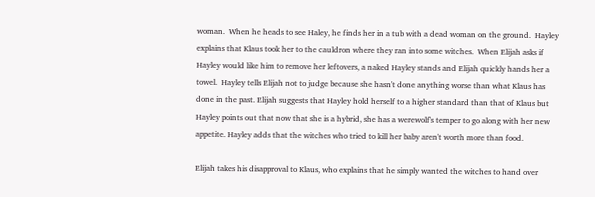woman.  When he heads to see Haley, he finds her in a tub with a dead woman on the ground.  Hayley explains that Klaus took her to the cauldron where they ran into some witches.  When Elijah asks if Hayley would like him to remove her leftovers, a naked Hayley stands and Elijah quickly hands her a towel.  Hayley tells Elijah not to judge because she hasn't done anything worse than what Klaus has done in the past. Elijah suggests that Hayley hold herself to a higher standard than that of Klaus but Hayley points out that now that she is a hybrid, she has a werewolf's temper to go along with her new appetite. Hayley adds that the witches who tried to kill her baby aren't worth more than food.

Elijah takes his disapproval to Klaus, who explains that he simply wanted the witches to hand over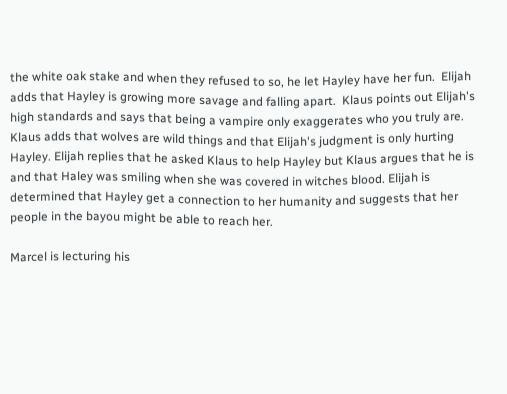the white oak stake and when they refused to so, he let Hayley have her fun.  Elijah adds that Hayley is growing more savage and falling apart.  Klaus points out Elijah's high standards and says that being a vampire only exaggerates who you truly are. Klaus adds that wolves are wild things and that Elijah's judgment is only hurting Hayley. Elijah replies that he asked Klaus to help Hayley but Klaus argues that he is and that Haley was smiling when she was covered in witches blood. Elijah is determined that Hayley get a connection to her humanity and suggests that her people in the bayou might be able to reach her.

Marcel is lecturing his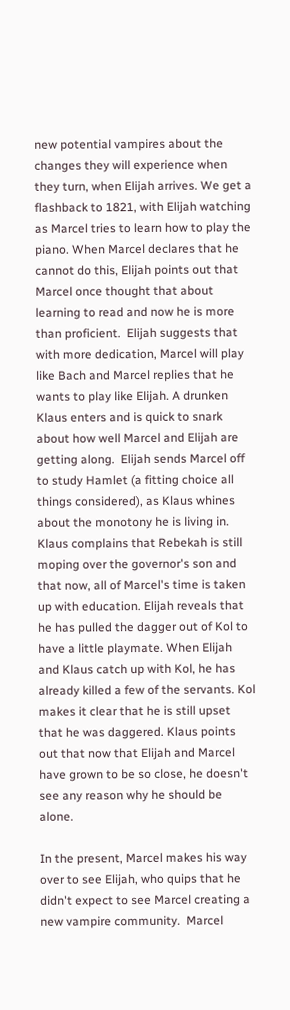new potential vampires about the changes they will experience when they turn, when Elijah arrives. We get a flashback to 1821, with Elijah watching as Marcel tries to learn how to play the piano. When Marcel declares that he cannot do this, Elijah points out that Marcel once thought that about learning to read and now he is more than proficient.  Elijah suggests that with more dedication, Marcel will play like Bach and Marcel replies that he wants to play like Elijah. A drunken Klaus enters and is quick to snark about how well Marcel and Elijah are getting along.  Elijah sends Marcel off to study Hamlet (a fitting choice all things considered), as Klaus whines about the monotony he is living in. Klaus complains that Rebekah is still moping over the governor's son and that now, all of Marcel's time is taken up with education. Elijah reveals that he has pulled the dagger out of Kol to have a little playmate. When Elijah and Klaus catch up with Kol, he has already killed a few of the servants. Kol makes it clear that he is still upset that he was daggered. Klaus points out that now that Elijah and Marcel have grown to be so close, he doesn't see any reason why he should be alone.

In the present, Marcel makes his way over to see Elijah, who quips that he didn't expect to see Marcel creating a new vampire community.  Marcel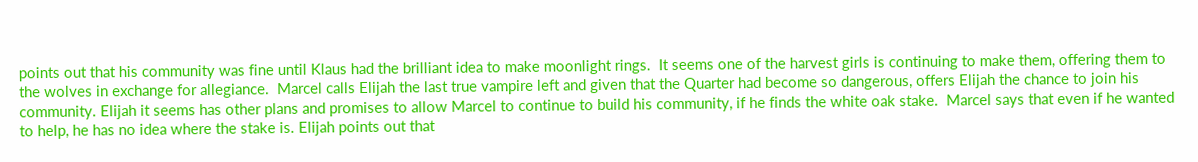points out that his community was fine until Klaus had the brilliant idea to make moonlight rings.  It seems one of the harvest girls is continuing to make them, offering them to the wolves in exchange for allegiance.  Marcel calls Elijah the last true vampire left and given that the Quarter had become so dangerous, offers Elijah the chance to join his community. Elijah it seems has other plans and promises to allow Marcel to continue to build his community, if he finds the white oak stake.  Marcel says that even if he wanted to help, he has no idea where the stake is. Elijah points out that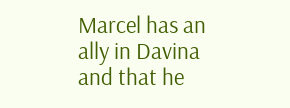Marcel has an ally in Davina and that he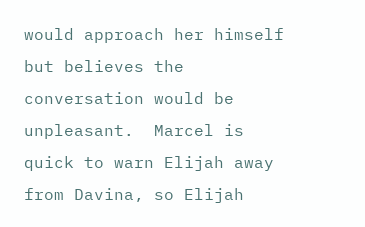would approach her himself but believes the conversation would be unpleasant.  Marcel is quick to warn Elijah away from Davina, so Elijah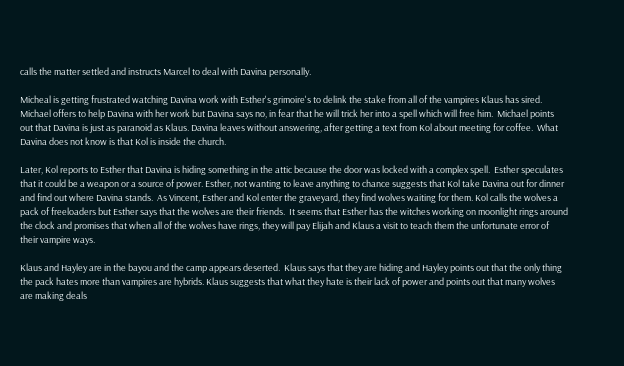calls the matter settled and instructs Marcel to deal with Davina personally.

Micheal is getting frustrated watching Davina work with Esther's grimoire's to delink the stake from all of the vampires Klaus has sired. Michael offers to help Davina with her work but Davina says no, in fear that he will trick her into a spell which will free him.  Michael points out that Davina is just as paranoid as Klaus. Davina leaves without answering, after getting a text from Kol about meeting for coffee.  What Davina does not know is that Kol is inside the church.

Later, Kol reports to Esther that Davina is hiding something in the attic because the door was locked with a complex spell.  Esther speculates that it could be a weapon or a source of power. Esther, not wanting to leave anything to chance suggests that Kol take Davina out for dinner and find out where Davina stands.  As Vincent, Esther and Kol enter the graveyard, they find wolves waiting for them. Kol calls the wolves a pack of freeloaders but Esther says that the wolves are their friends.  It seems that Esther has the witches working on moonlight rings around the clock and promises that when all of the wolves have rings, they will pay Elijah and Klaus a visit to teach them the unfortunate error of their vampire ways.

Klaus and Hayley are in the bayou and the camp appears deserted.  Klaus says that they are hiding and Hayley points out that the only thing the pack hates more than vampires are hybrids. Klaus suggests that what they hate is their lack of power and points out that many wolves are making deals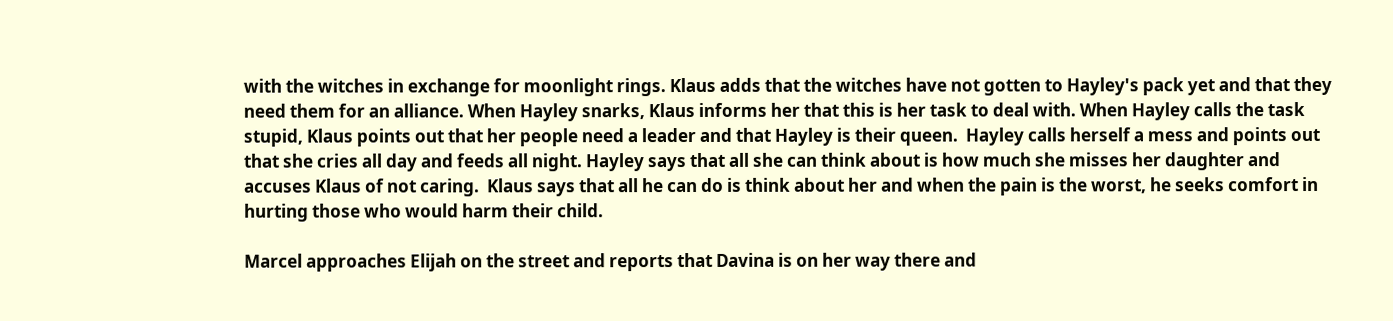with the witches in exchange for moonlight rings. Klaus adds that the witches have not gotten to Hayley's pack yet and that they need them for an alliance. When Hayley snarks, Klaus informs her that this is her task to deal with. When Hayley calls the task stupid, Klaus points out that her people need a leader and that Hayley is their queen.  Hayley calls herself a mess and points out that she cries all day and feeds all night. Hayley says that all she can think about is how much she misses her daughter and accuses Klaus of not caring.  Klaus says that all he can do is think about her and when the pain is the worst, he seeks comfort in hurting those who would harm their child.

Marcel approaches Elijah on the street and reports that Davina is on her way there and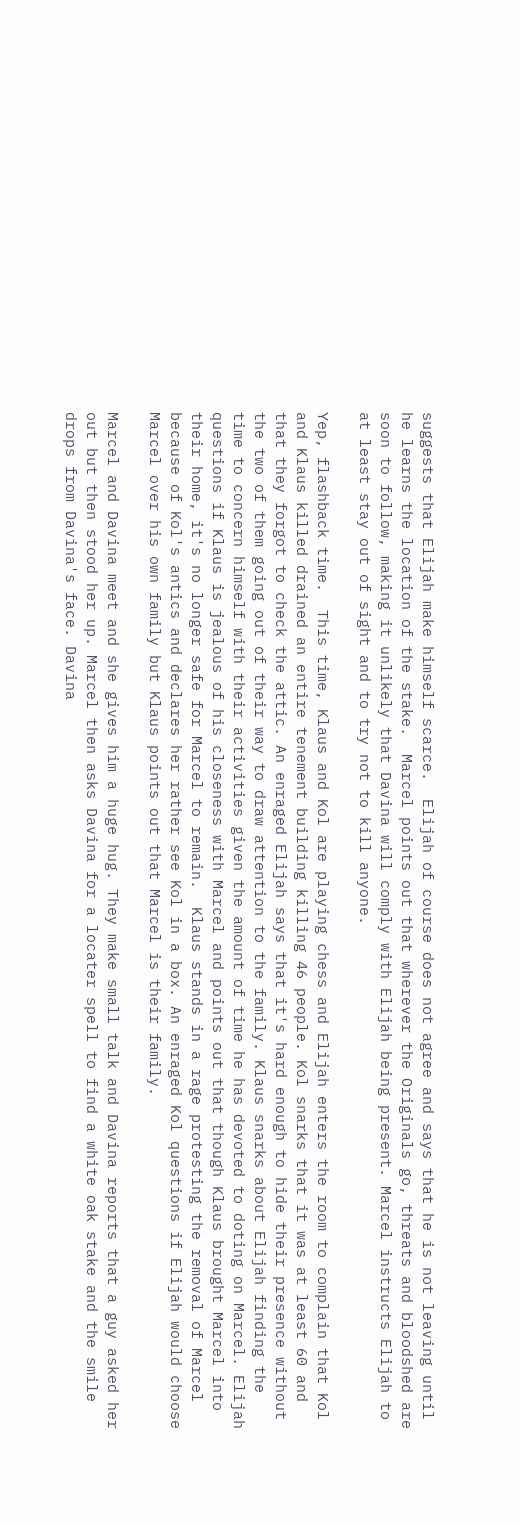suggests that Elijah make himself scarce.  Elijah of course does not agree and says that he is not leaving until he learns the location of the stake.  Marcel points out that wherever the Originals go, threats and bloodshed are soon to follow, making it unlikely that Davina will comply with Elijah being present. Marcel instructs Elijah to at least stay out of sight and to try not to kill anyone.

Yep, flashback time.  This time, Klaus and Kol are playing chess and Elijah enters the room to complain that Kol and Klaus killed drained an entire tenement building killing 46 people. Kol snarks that it was at least 60 and that they forgot to check the attic. An enraged Elijah says that it's hard enough to hide their presence without the two of them going out of their way to draw attention to the family. Klaus snarks about Elijah finding the time to concern himself with their activities given the amount of time he has devoted to doting on Marcel. Elijah questions if Klaus is jealous of his closeness with Marcel and points out that though Klaus brought Marcel into their home, it's no longer safe for Marcel to remain.  Klaus stands in a rage protesting the removal of Marcel because of Kol's antics and declares her rather see Kol in a box. An enraged Kol questions if Elijah would choose Marcel over his own family but Klaus points out that Marcel is their family.

Marcel and Davina meet and she gives him a huge hug. They make small talk and Davina reports that a guy asked her out but then stood her up. Marcel then asks Davina for a locater spell to find a white oak stake and the smile drops from Davina's face. Davina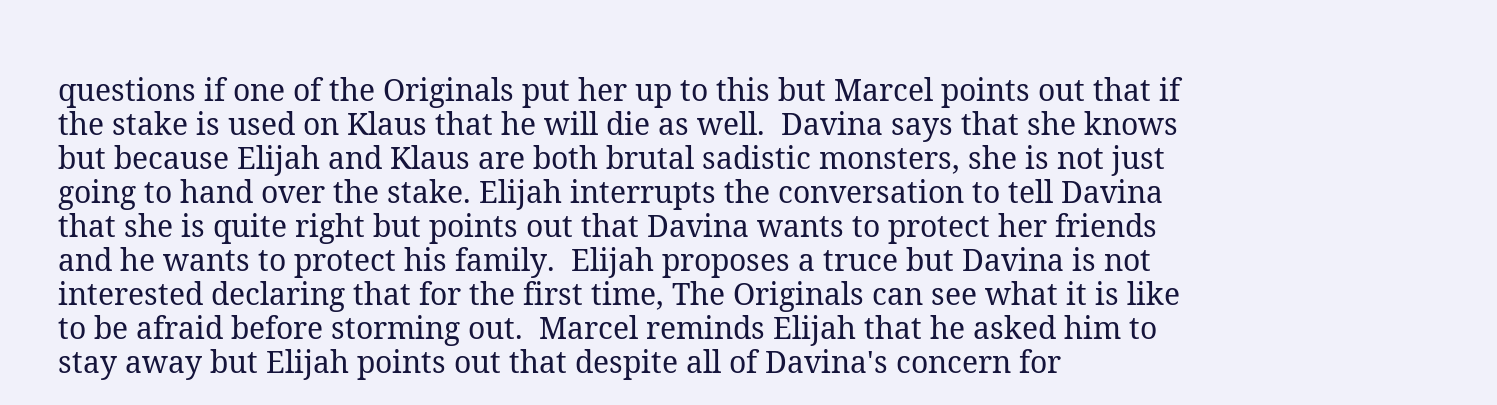questions if one of the Originals put her up to this but Marcel points out that if the stake is used on Klaus that he will die as well.  Davina says that she knows but because Elijah and Klaus are both brutal sadistic monsters, she is not just going to hand over the stake. Elijah interrupts the conversation to tell Davina that she is quite right but points out that Davina wants to protect her friends and he wants to protect his family.  Elijah proposes a truce but Davina is not interested declaring that for the first time, The Originals can see what it is like to be afraid before storming out.  Marcel reminds Elijah that he asked him to stay away but Elijah points out that despite all of Davina's concern for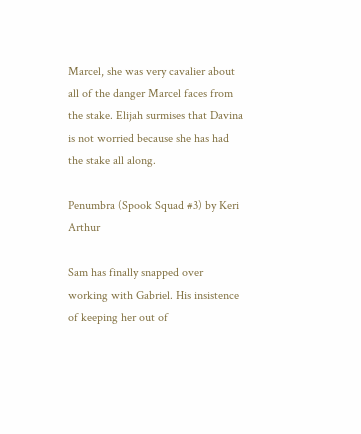Marcel, she was very cavalier about all of the danger Marcel faces from the stake. Elijah surmises that Davina is not worried because she has had the stake all along.

Penumbra (Spook Squad #3) by Keri Arthur

Sam has finally snapped over working with Gabriel. His insistence of keeping her out of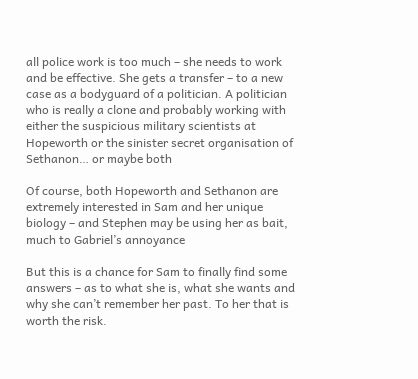all police work is too much – she needs to work and be effective. She gets a transfer – to a new case as a bodyguard of a politician. A politician who is really a clone and probably working with either the suspicious military scientists at Hopeworth or the sinister secret organisation of Sethanon… or maybe both

Of course, both Hopeworth and Sethanon are extremely interested in Sam and her unique biology – and Stephen may be using her as bait, much to Gabriel’s annoyance

But this is a chance for Sam to finally find some answers – as to what she is, what she wants and why she can’t remember her past. To her that is worth the risk.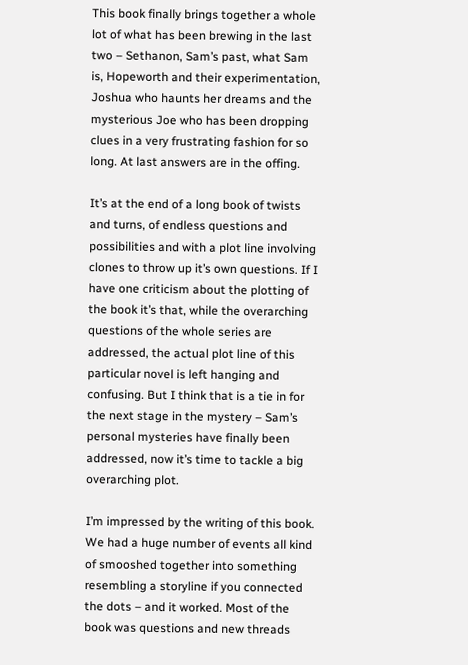This book finally brings together a whole lot of what has been brewing in the last two – Sethanon, Sam’s past, what Sam is, Hopeworth and their experimentation, Joshua who haunts her dreams and the mysterious Joe who has been dropping clues in a very frustrating fashion for so long. At last answers are in the offing.

It’s at the end of a long book of twists and turns, of endless questions and possibilities and with a plot line involving clones to throw up it’s own questions. If I have one criticism about the plotting of the book it’s that, while the overarching questions of the whole series are addressed, the actual plot line of this particular novel is left hanging and confusing. But I think that is a tie in for the next stage in the mystery – Sam’s personal mysteries have finally been addressed, now it’s time to tackle a big overarching plot.

I’m impressed by the writing of this book. We had a huge number of events all kind of smooshed together into something resembling a storyline if you connected the dots – and it worked. Most of the book was questions and new threads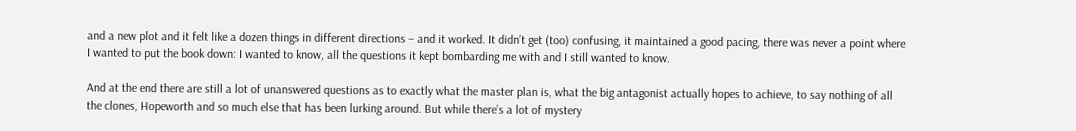and a new plot and it felt like a dozen things in different directions – and it worked. It didn’t get (too) confusing, it maintained a good pacing, there was never a point where I wanted to put the book down: I wanted to know, all the questions it kept bombarding me with and I still wanted to know.

And at the end there are still a lot of unanswered questions as to exactly what the master plan is, what the big antagonist actually hopes to achieve, to say nothing of all the clones, Hopeworth and so much else that has been lurking around. But while there’s a lot of mystery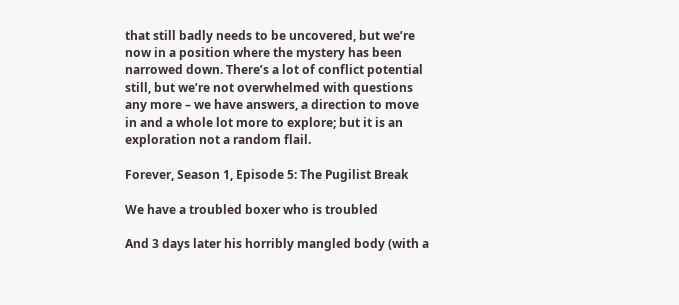that still badly needs to be uncovered, but we’re now in a position where the mystery has been narrowed down. There’s a lot of conflict potential still, but we’re not overwhelmed with questions any more – we have answers, a direction to move in and a whole lot more to explore; but it is an exploration not a random flail.

Forever, Season 1, Episode 5: The Pugilist Break

We have a troubled boxer who is troubled

And 3 days later his horribly mangled body (with a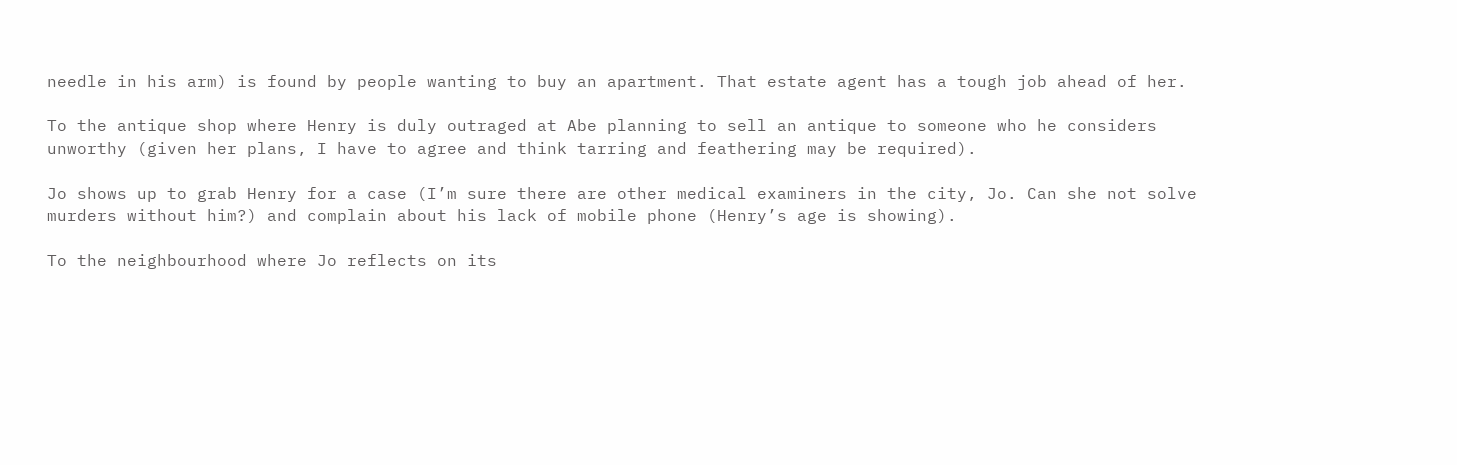needle in his arm) is found by people wanting to buy an apartment. That estate agent has a tough job ahead of her.

To the antique shop where Henry is duly outraged at Abe planning to sell an antique to someone who he considers unworthy (given her plans, I have to agree and think tarring and feathering may be required).

Jo shows up to grab Henry for a case (I’m sure there are other medical examiners in the city, Jo. Can she not solve murders without him?) and complain about his lack of mobile phone (Henry’s age is showing).

To the neighbourhood where Jo reflects on its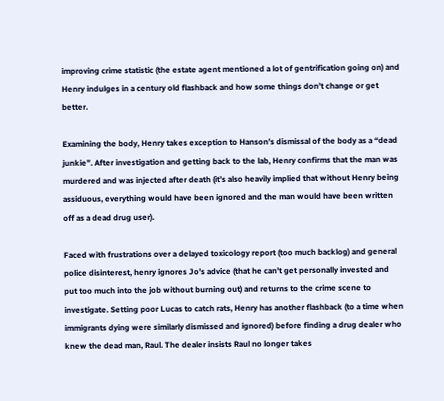improving crime statistic (the estate agent mentioned a lot of gentrification going on) and Henry indulges in a century old flashback and how some things don’t change or get better.

Examining the body, Henry takes exception to Hanson’s dismissal of the body as a “dead junkie”. After investigation and getting back to the lab, Henry confirms that the man was murdered and was injected after death (it’s also heavily implied that without Henry being assiduous, everything would have been ignored and the man would have been written off as a dead drug user).

Faced with frustrations over a delayed toxicology report (too much backlog) and general police disinterest, henry ignores Jo’s advice (that he can’t get personally invested and put too much into the job without burning out) and returns to the crime scene to investigate. Setting poor Lucas to catch rats, Henry has another flashback (to a time when immigrants dying were similarly dismissed and ignored) before finding a drug dealer who knew the dead man, Raul. The dealer insists Raul no longer takes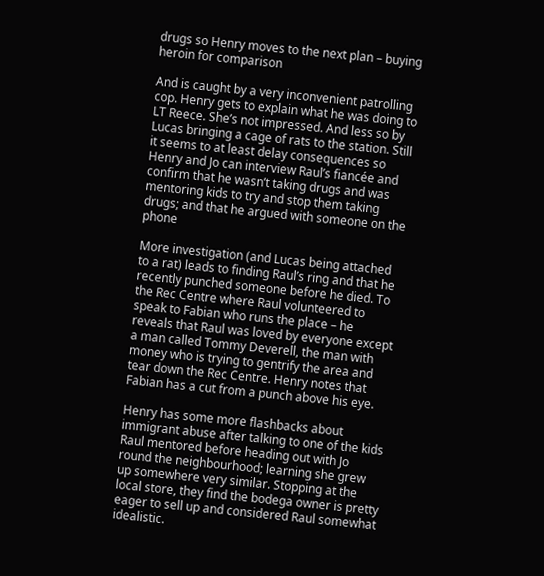drugs so Henry moves to the next plan – buying heroin for comparison

And is caught by a very inconvenient patrolling cop. Henry gets to explain what he was doing to LT Reece. She’s not impressed. And less so by Lucas bringing a cage of rats to the station. Still it seems to at least delay consequences so Henry and Jo can interview Raul’s fiancée and confirm that he wasn’t taking drugs and was mentoring kids to try and stop them taking drugs; and that he argued with someone on the phone

More investigation (and Lucas being attached to a rat) leads to finding Raul’s ring and that he recently punched someone before he died. To the Rec Centre where Raul volunteered to speak to Fabian who runs the place – he reveals that Raul was loved by everyone except a man called Tommy Deverell, the man with money who is trying to gentrify the area and tear down the Rec Centre. Henry notes that Fabian has a cut from a punch above his eye.

Henry has some more flashbacks about immigrant abuse after talking to one of the kids Raul mentored before heading out with Jo round the neighbourhood; learning she grew up somewhere very similar. Stopping at the local store, they find the bodega owner is pretty eager to sell up and considered Raul somewhat idealistic.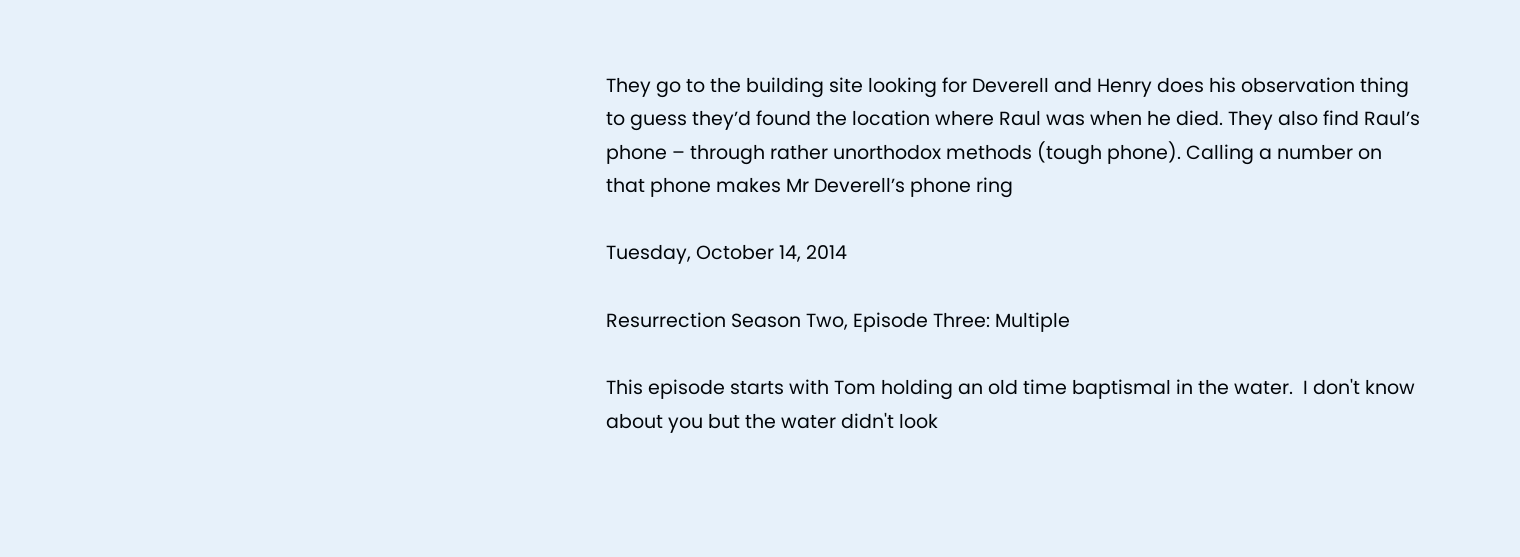They go to the building site looking for Deverell and Henry does his observation thing to guess they’d found the location where Raul was when he died. They also find Raul’s phone – through rather unorthodox methods (tough phone). Calling a number on that phone makes Mr Deverell’s phone ring

Tuesday, October 14, 2014

Resurrection Season Two, Episode Three: Multiple

This episode starts with Tom holding an old time baptismal in the water.  I don't know about you but the water didn't look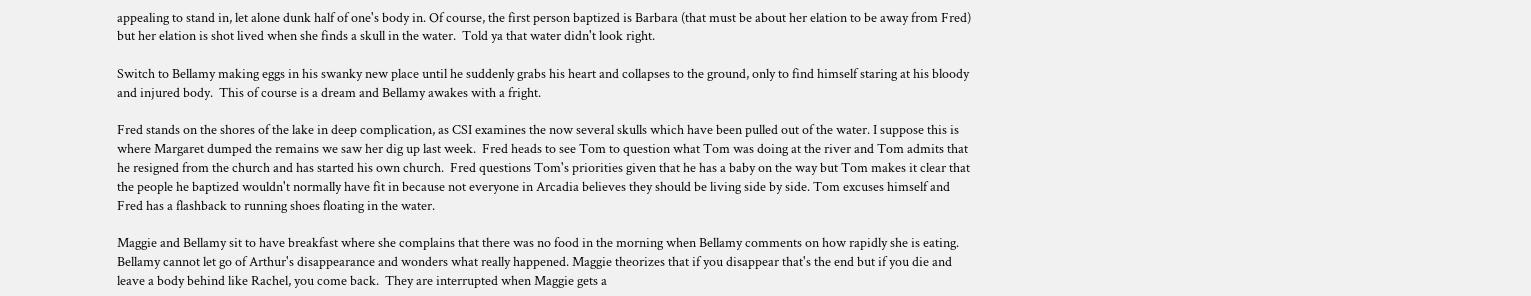appealing to stand in, let alone dunk half of one's body in. Of course, the first person baptized is Barbara (that must be about her elation to be away from Fred) but her elation is shot lived when she finds a skull in the water.  Told ya that water didn't look right.

Switch to Bellamy making eggs in his swanky new place until he suddenly grabs his heart and collapses to the ground, only to find himself staring at his bloody and injured body.  This of course is a dream and Bellamy awakes with a fright.

Fred stands on the shores of the lake in deep complication, as CSI examines the now several skulls which have been pulled out of the water. I suppose this is where Margaret dumped the remains we saw her dig up last week.  Fred heads to see Tom to question what Tom was doing at the river and Tom admits that he resigned from the church and has started his own church.  Fred questions Tom's priorities given that he has a baby on the way but Tom makes it clear that the people he baptized wouldn't normally have fit in because not everyone in Arcadia believes they should be living side by side. Tom excuses himself and Fred has a flashback to running shoes floating in the water.

Maggie and Bellamy sit to have breakfast where she complains that there was no food in the morning when Bellamy comments on how rapidly she is eating.  Bellamy cannot let go of Arthur's disappearance and wonders what really happened. Maggie theorizes that if you disappear that's the end but if you die and leave a body behind like Rachel, you come back.  They are interrupted when Maggie gets a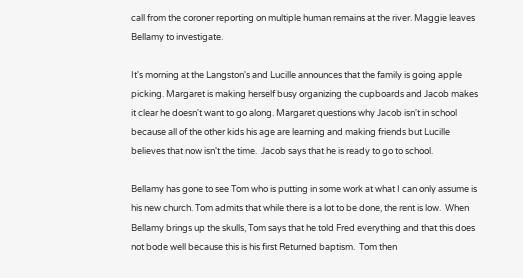call from the coroner reporting on multiple human remains at the river. Maggie leaves Bellamy to investigate.

It's morning at the Langston's and Lucille announces that the family is going apple picking. Margaret is making herself busy organizing the cupboards and Jacob makes it clear he doesn't want to go along. Margaret questions why Jacob isn't in school because all of the other kids his age are learning and making friends but Lucille believes that now isn't the time.  Jacob says that he is ready to go to school.

Bellamy has gone to see Tom who is putting in some work at what I can only assume is his new church. Tom admits that while there is a lot to be done, the rent is low.  When Bellamy brings up the skulls, Tom says that he told Fred everything and that this does not bode well because this is his first Returned baptism.  Tom then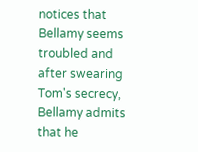notices that Bellamy seems troubled and after swearing Tom's secrecy, Bellamy admits that he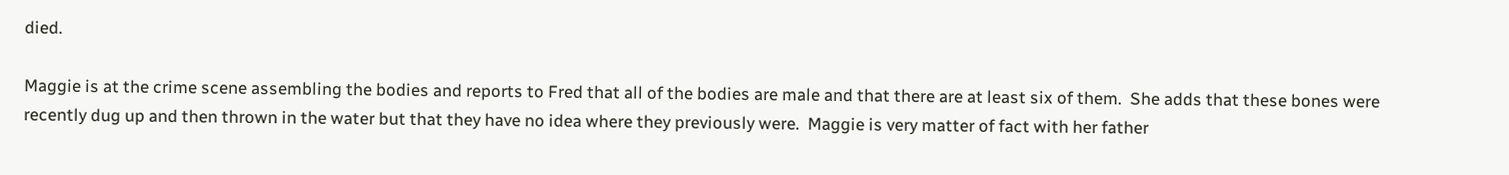died.

Maggie is at the crime scene assembling the bodies and reports to Fred that all of the bodies are male and that there are at least six of them.  She adds that these bones were recently dug up and then thrown in the water but that they have no idea where they previously were.  Maggie is very matter of fact with her father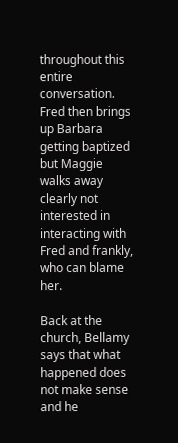throughout this entire conversation. Fred then brings up Barbara getting baptized but Maggie walks away clearly not interested in interacting with Fred and frankly, who can blame her.

Back at the church, Bellamy says that what happened does not make sense and he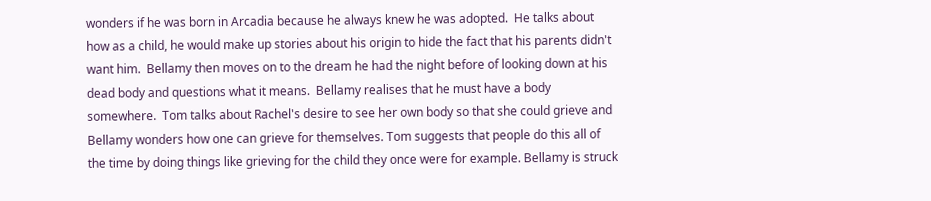wonders if he was born in Arcadia because he always knew he was adopted.  He talks about how as a child, he would make up stories about his origin to hide the fact that his parents didn't want him.  Bellamy then moves on to the dream he had the night before of looking down at his dead body and questions what it means.  Bellamy realises that he must have a body somewhere.  Tom talks about Rachel's desire to see her own body so that she could grieve and  Bellamy wonders how one can grieve for themselves. Tom suggests that people do this all of the time by doing things like grieving for the child they once were for example. Bellamy is struck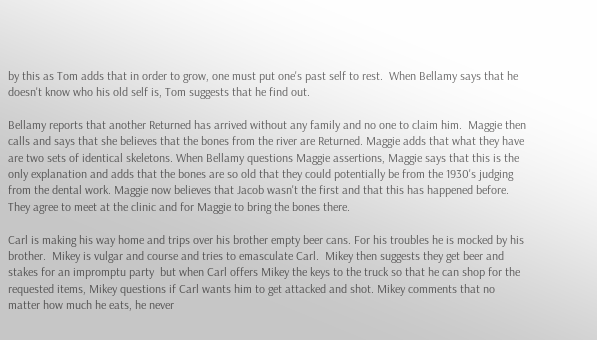by this as Tom adds that in order to grow, one must put one's past self to rest.  When Bellamy says that he doesn't know who his old self is, Tom suggests that he find out.

Bellamy reports that another Returned has arrived without any family and no one to claim him.  Maggie then calls and says that she believes that the bones from the river are Returned. Maggie adds that what they have are two sets of identical skeletons. When Bellamy questions Maggie assertions, Maggie says that this is the only explanation and adds that the bones are so old that they could potentially be from the 1930's judging from the dental work. Maggie now believes that Jacob wasn't the first and that this has happened before.  They agree to meet at the clinic and for Maggie to bring the bones there.

Carl is making his way home and trips over his brother empty beer cans. For his troubles he is mocked by his brother.  Mikey is vulgar and course and tries to emasculate Carl.  Mikey then suggests they get beer and stakes for an impromptu party  but when Carl offers Mikey the keys to the truck so that he can shop for the requested items, Mikey questions if Carl wants him to get attacked and shot. Mikey comments that no matter how much he eats, he never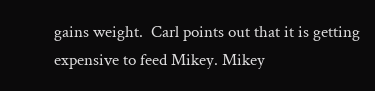gains weight.  Carl points out that it is getting expensive to feed Mikey. Mikey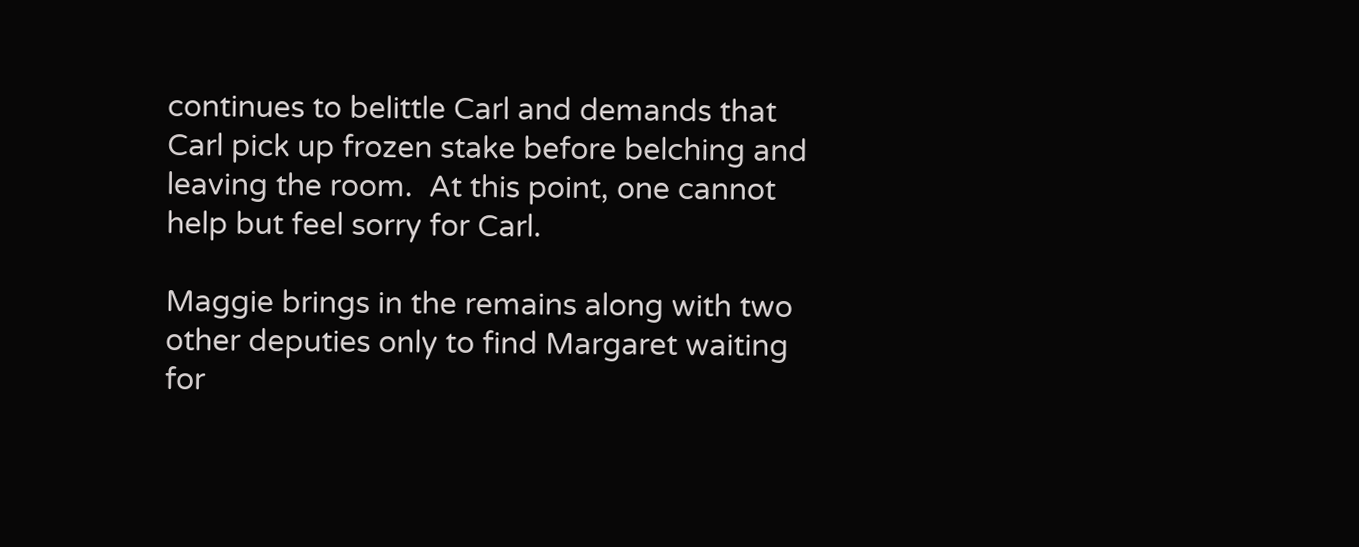continues to belittle Carl and demands that Carl pick up frozen stake before belching and leaving the room.  At this point, one cannot help but feel sorry for Carl.

Maggie brings in the remains along with two other deputies only to find Margaret waiting for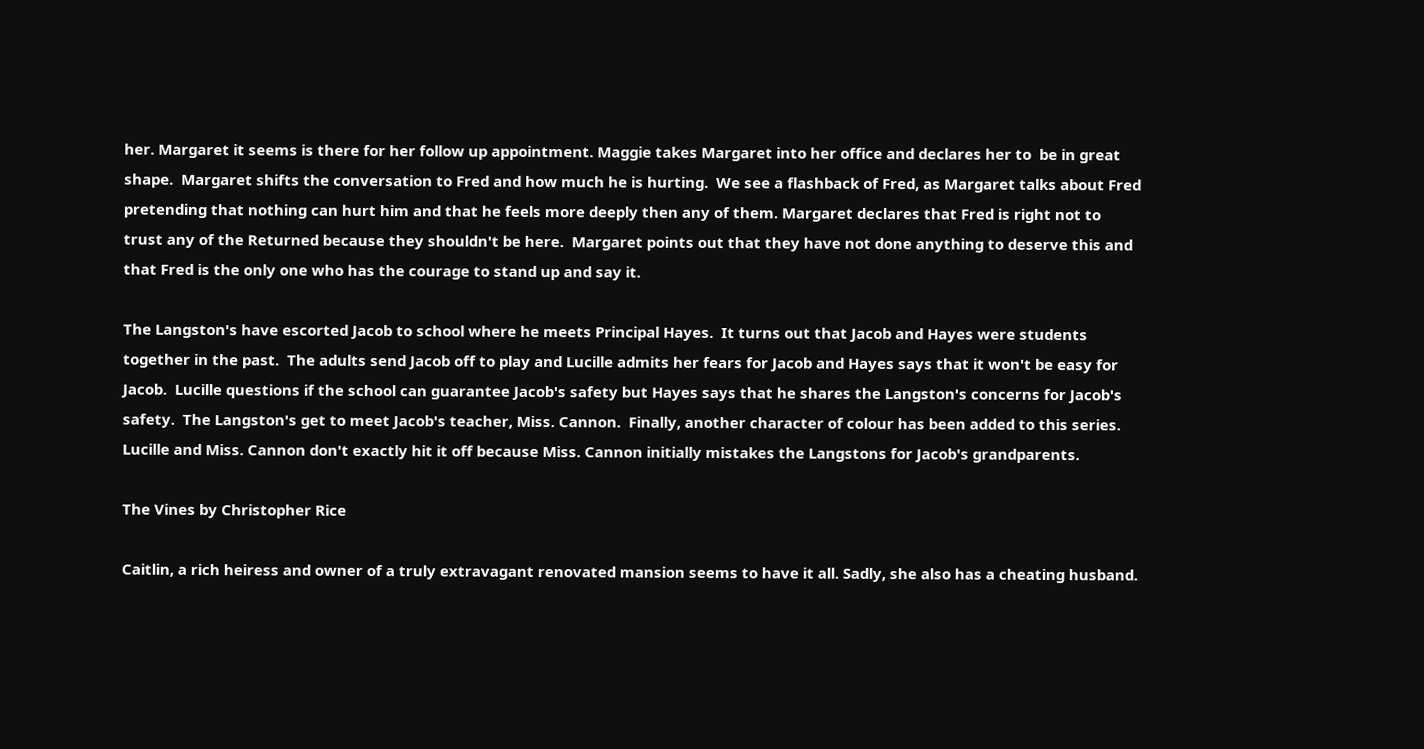her. Margaret it seems is there for her follow up appointment. Maggie takes Margaret into her office and declares her to  be in great shape.  Margaret shifts the conversation to Fred and how much he is hurting.  We see a flashback of Fred, as Margaret talks about Fred pretending that nothing can hurt him and that he feels more deeply then any of them. Margaret declares that Fred is right not to trust any of the Returned because they shouldn't be here.  Margaret points out that they have not done anything to deserve this and that Fred is the only one who has the courage to stand up and say it.

The Langston's have escorted Jacob to school where he meets Principal Hayes.  It turns out that Jacob and Hayes were students together in the past.  The adults send Jacob off to play and Lucille admits her fears for Jacob and Hayes says that it won't be easy for Jacob.  Lucille questions if the school can guarantee Jacob's safety but Hayes says that he shares the Langston's concerns for Jacob's safety.  The Langston's get to meet Jacob's teacher, Miss. Cannon.  Finally, another character of colour has been added to this series. Lucille and Miss. Cannon don't exactly hit it off because Miss. Cannon initially mistakes the Langstons for Jacob's grandparents.

The Vines by Christopher Rice

Caitlin, a rich heiress and owner of a truly extravagant renovated mansion seems to have it all. Sadly, she also has a cheating husband.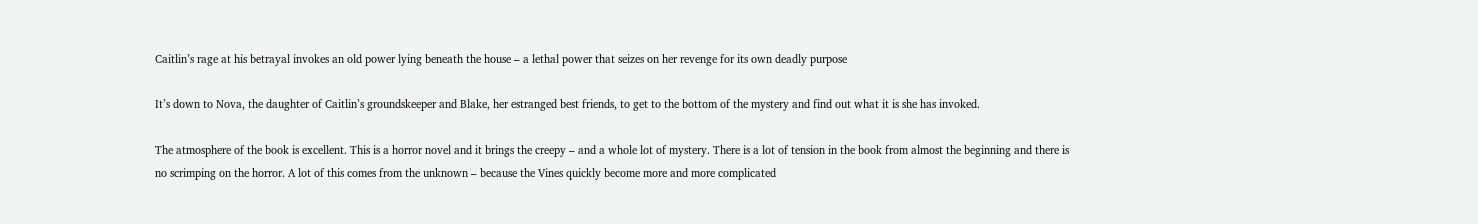Caitlin’s rage at his betrayal invokes an old power lying beneath the house – a lethal power that seizes on her revenge for its own deadly purpose

It’s down to Nova, the daughter of Caitlin’s groundskeeper and Blake, her estranged best friends, to get to the bottom of the mystery and find out what it is she has invoked.

The atmosphere of the book is excellent. This is a horror novel and it brings the creepy – and a whole lot of mystery. There is a lot of tension in the book from almost the beginning and there is no scrimping on the horror. A lot of this comes from the unknown – because the Vines quickly become more and more complicated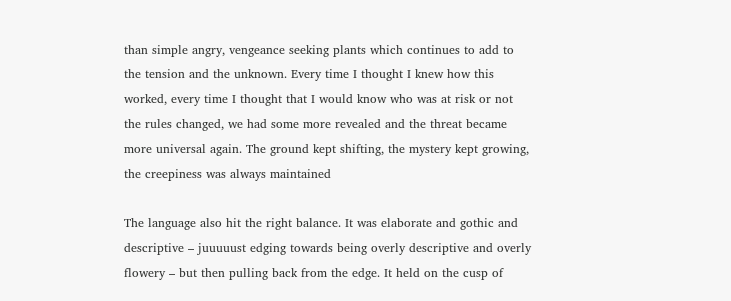than simple angry, vengeance seeking plants which continues to add to the tension and the unknown. Every time I thought I knew how this worked, every time I thought that I would know who was at risk or not the rules changed, we had some more revealed and the threat became more universal again. The ground kept shifting, the mystery kept growing, the creepiness was always maintained

The language also hit the right balance. It was elaborate and gothic and descriptive – juuuuust edging towards being overly descriptive and overly flowery – but then pulling back from the edge. It held on the cusp of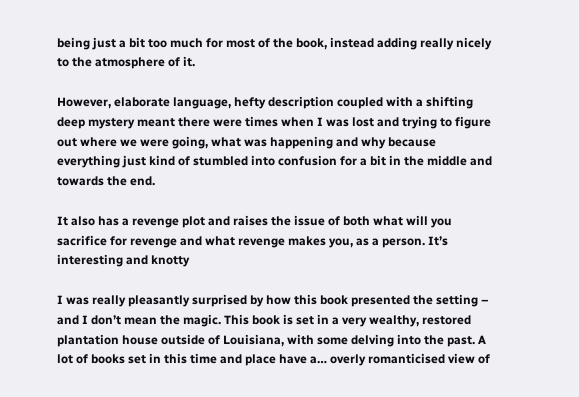being just a bit too much for most of the book, instead adding really nicely to the atmosphere of it.

However, elaborate language, hefty description coupled with a shifting deep mystery meant there were times when I was lost and trying to figure out where we were going, what was happening and why because everything just kind of stumbled into confusion for a bit in the middle and towards the end.

It also has a revenge plot and raises the issue of both what will you sacrifice for revenge and what revenge makes you, as a person. It’s interesting and knotty

I was really pleasantly surprised by how this book presented the setting – and I don’t mean the magic. This book is set in a very wealthy, restored plantation house outside of Louisiana, with some delving into the past. A lot of books set in this time and place have a… overly romanticised view of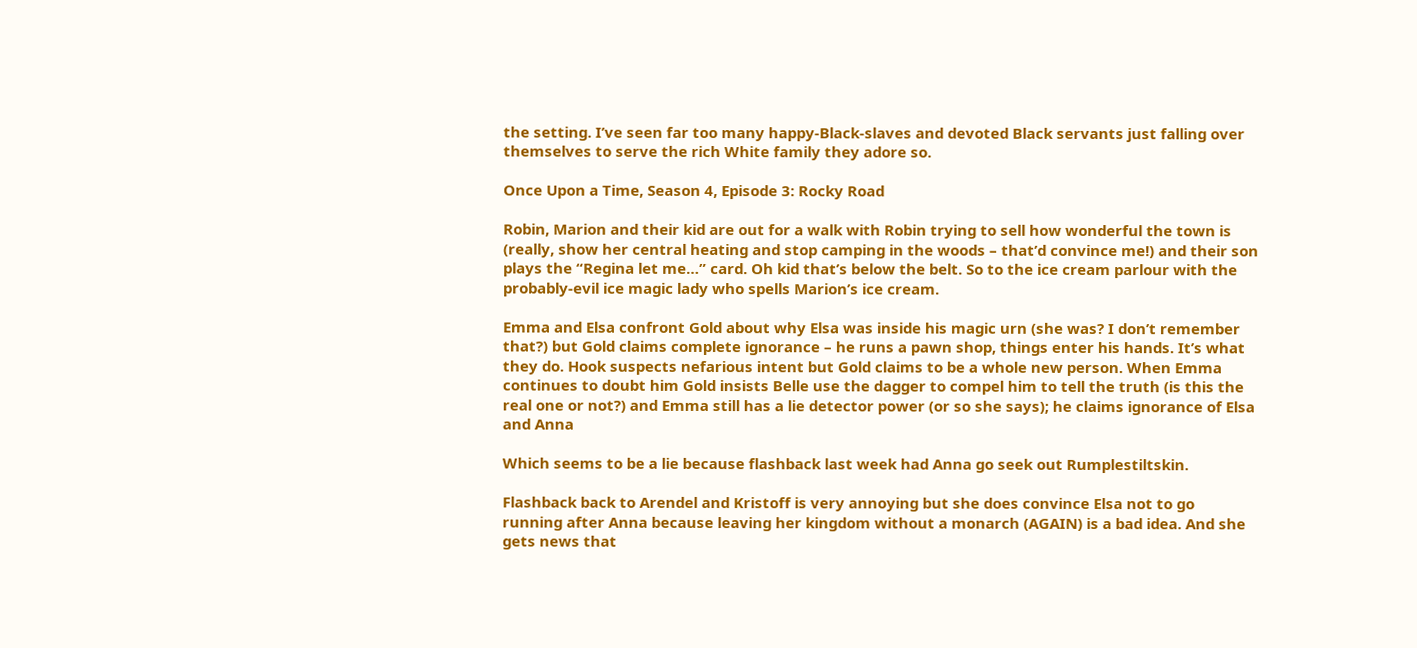the setting. I’ve seen far too many happy-Black-slaves and devoted Black servants just falling over themselves to serve the rich White family they adore so.

Once Upon a Time, Season 4, Episode 3: Rocky Road

Robin, Marion and their kid are out for a walk with Robin trying to sell how wonderful the town is (really, show her central heating and stop camping in the woods – that’d convince me!) and their son plays the “Regina let me…” card. Oh kid that’s below the belt. So to the ice cream parlour with the probably-evil ice magic lady who spells Marion’s ice cream.

Emma and Elsa confront Gold about why Elsa was inside his magic urn (she was? I don’t remember that?) but Gold claims complete ignorance – he runs a pawn shop, things enter his hands. It’s what they do. Hook suspects nefarious intent but Gold claims to be a whole new person. When Emma continues to doubt him Gold insists Belle use the dagger to compel him to tell the truth (is this the real one or not?) and Emma still has a lie detector power (or so she says); he claims ignorance of Elsa and Anna

Which seems to be a lie because flashback last week had Anna go seek out Rumplestiltskin.

Flashback back to Arendel and Kristoff is very annoying but she does convince Elsa not to go running after Anna because leaving her kingdom without a monarch (AGAIN) is a bad idea. And she gets news that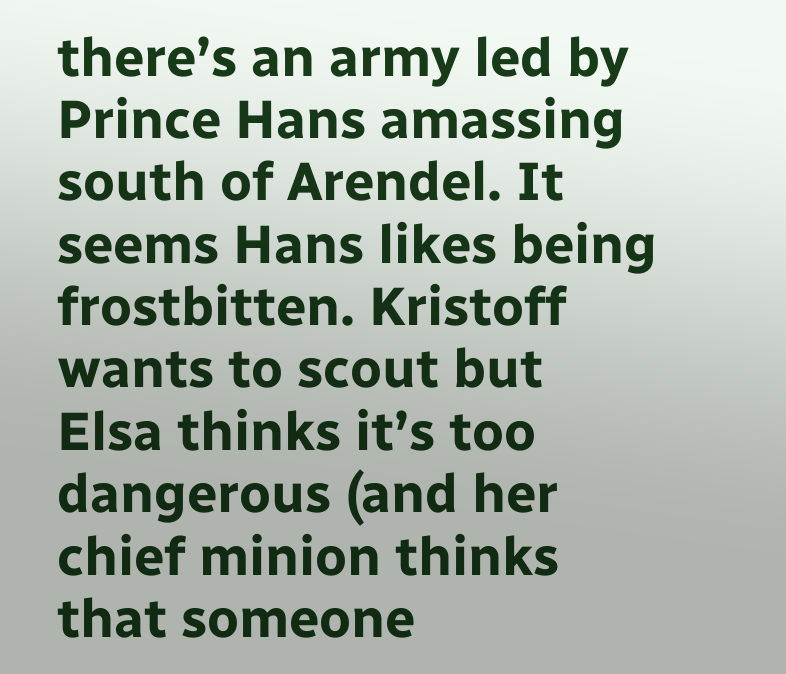there’s an army led by Prince Hans amassing south of Arendel. It seems Hans likes being frostbitten. Kristoff wants to scout but Elsa thinks it’s too dangerous (and her chief minion thinks that someone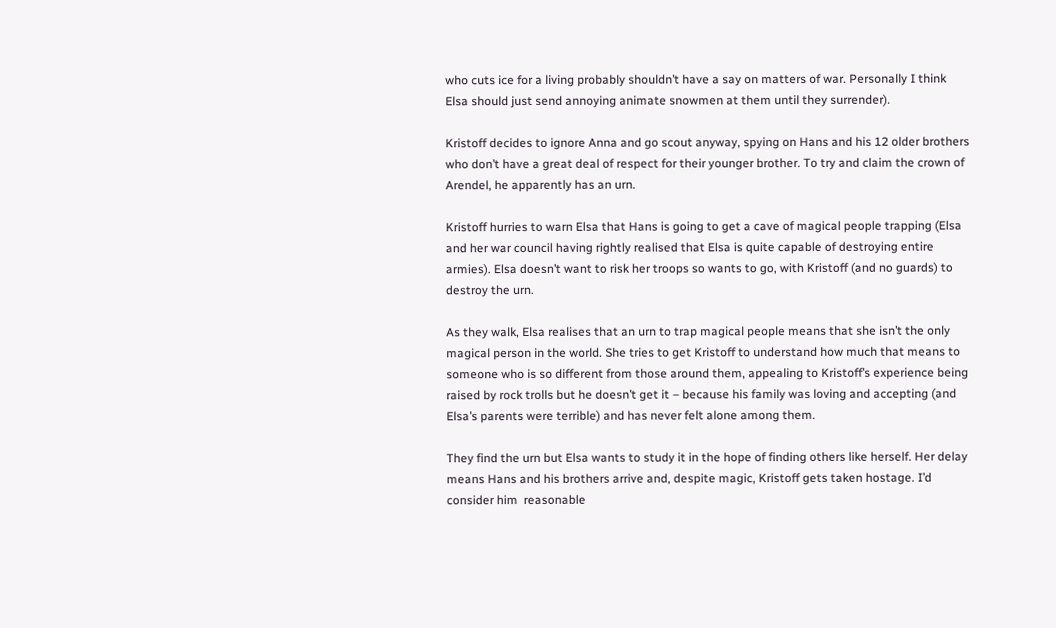who cuts ice for a living probably shouldn’t have a say on matters of war. Personally I think Elsa should just send annoying animate snowmen at them until they surrender).

Kristoff decides to ignore Anna and go scout anyway, spying on Hans and his 12 older brothers who don’t have a great deal of respect for their younger brother. To try and claim the crown of Arendel, he apparently has an urn.

Kristoff hurries to warn Elsa that Hans is going to get a cave of magical people trapping (Elsa and her war council having rightly realised that Elsa is quite capable of destroying entire armies). Elsa doesn’t want to risk her troops so wants to go, with Kristoff (and no guards) to destroy the urn.

As they walk, Elsa realises that an urn to trap magical people means that she isn’t the only magical person in the world. She tries to get Kristoff to understand how much that means to someone who is so different from those around them, appealing to Kristoff’s experience being raised by rock trolls but he doesn’t get it – because his family was loving and accepting (and Elsa’s parents were terrible) and has never felt alone among them.

They find the urn but Elsa wants to study it in the hope of finding others like herself. Her delay means Hans and his brothers arrive and, despite magic, Kristoff gets taken hostage. I’d consider him  reasonable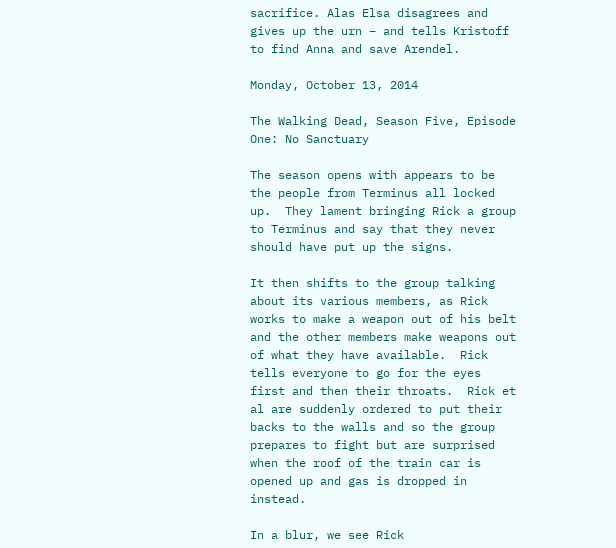sacrifice. Alas Elsa disagrees and gives up the urn – and tells Kristoff to find Anna and save Arendel.

Monday, October 13, 2014

The Walking Dead, Season Five, Episode One: No Sanctuary

The season opens with appears to be the people from Terminus all locked up.  They lament bringing Rick a group to Terminus and say that they never should have put up the signs.

It then shifts to the group talking about its various members, as Rick works to make a weapon out of his belt and the other members make weapons out of what they have available.  Rick tells everyone to go for the eyes first and then their throats.  Rick et al are suddenly ordered to put their backs to the walls and so the group prepares to fight but are surprised when the roof of the train car is opened up and gas is dropped in instead.

In a blur, we see Rick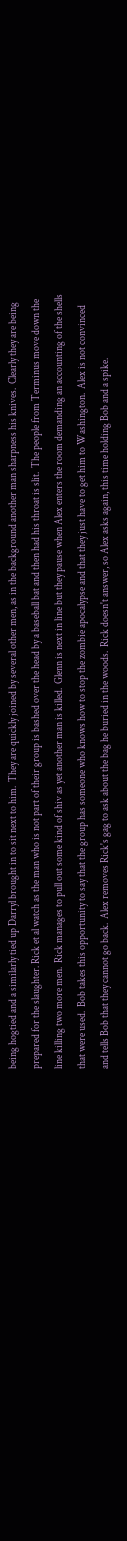being hogtied and a similarly tied up Darryl brought in to sit next to him.  They are quickly joined by several other men, as in the background another man sharpness his knives.  Clearly they are being prepared for the slaughter. Rick et al watch as the man who is not part of their group is bashed over the head by a baseball bat and then had his throat is slit.  The people from Terminus move down the line killing two more men.  Rick manages to pull out some kind of shiv as yet another man is killed.  Glenn is next in line but they pause when Alex enters the room demanding an accounting of the shells that were used.  Bob takes this opportunity to say that the group has someone who knows how to stop the zombie apocalypse and that they just have to get him to Washington.  Alex is not convinced and tells Bob that they cannot go back.  Alex removes Rick's gag to ask about the bag he buried in the woods.  Rick doesn't answer, so Alex asks again, this time holding Bob and a spike.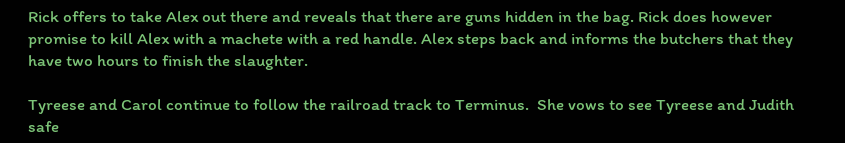Rick offers to take Alex out there and reveals that there are guns hidden in the bag. Rick does however promise to kill Alex with a machete with a red handle. Alex steps back and informs the butchers that they have two hours to finish the slaughter.

Tyreese and Carol continue to follow the railroad track to Terminus.  She vows to see Tyreese and Judith safe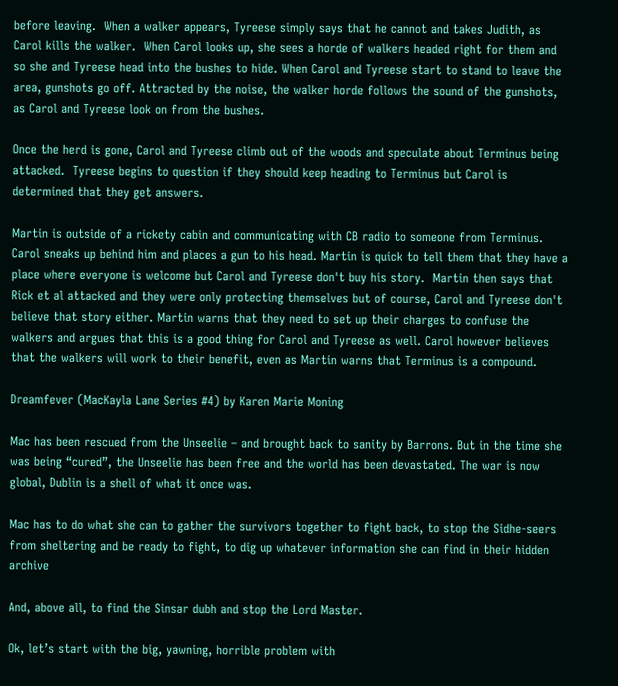before leaving.  When a walker appears, Tyreese simply says that he cannot and takes Judith, as Carol kills the walker.  When Carol looks up, she sees a horde of walkers headed right for them and so she and Tyreese head into the bushes to hide. When Carol and Tyreese start to stand to leave the area, gunshots go off. Attracted by the noise, the walker horde follows the sound of the gunshots, as Carol and Tyreese look on from the bushes.

Once the herd is gone, Carol and Tyreese climb out of the woods and speculate about Terminus being attacked.  Tyreese begins to question if they should keep heading to Terminus but Carol is determined that they get answers.

Martin is outside of a rickety cabin and communicating with CB radio to someone from Terminus.  Carol sneaks up behind him and places a gun to his head. Martin is quick to tell them that they have a place where everyone is welcome but Carol and Tyreese don't buy his story.  Martin then says that Rick et al attacked and they were only protecting themselves but of course, Carol and Tyreese don't believe that story either. Martin warns that they need to set up their charges to confuse the walkers and argues that this is a good thing for Carol and Tyreese as well. Carol however believes that the walkers will work to their benefit, even as Martin warns that Terminus is a compound.

Dreamfever (MacKayla Lane Series #4) by Karen Marie Moning

Mac has been rescued from the Unseelie – and brought back to sanity by Barrons. But in the time she was being “cured”, the Unseelie has been free and the world has been devastated. The war is now global, Dublin is a shell of what it once was.

Mac has to do what she can to gather the survivors together to fight back, to stop the Sidhe-seers from sheltering and be ready to fight, to dig up whatever information she can find in their hidden archive

And, above all, to find the Sinsar dubh and stop the Lord Master.

Ok, let’s start with the big, yawning, horrible problem with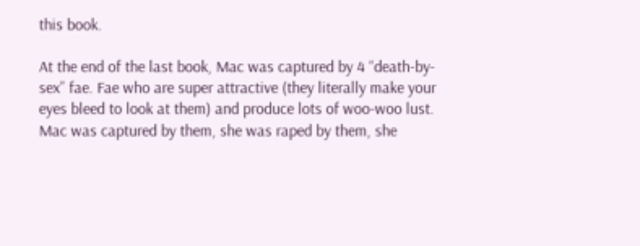this book.

At the end of the last book, Mac was captured by 4 “death-by-sex” fae. Fae who are super attractive (they literally make your eyes bleed to look at them) and produce lots of woo-woo lust. Mac was captured by them, she was raped by them, she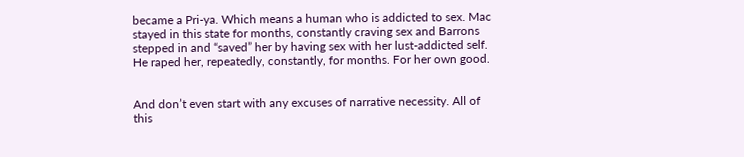became a Pri-ya. Which means a human who is addicted to sex. Mac stayed in this state for months, constantly craving sex and Barrons stepped in and “saved” her by having sex with her lust-addicted self. He raped her, repeatedly, constantly, for months. For her own good.


And don’t even start with any excuses of narrative necessity. All of this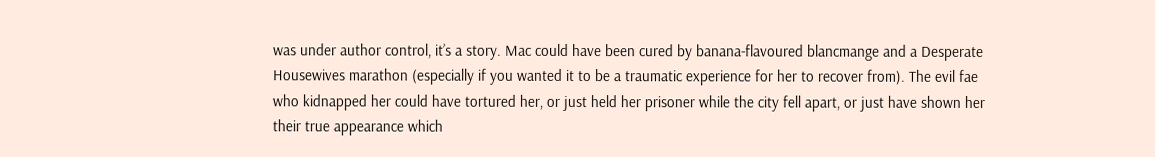was under author control, it’s a story. Mac could have been cured by banana-flavoured blancmange and a Desperate Housewives marathon (especially if you wanted it to be a traumatic experience for her to recover from). The evil fae who kidnapped her could have tortured her, or just held her prisoner while the city fell apart, or just have shown her their true appearance which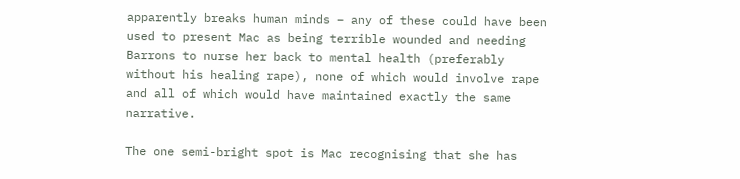apparently breaks human minds – any of these could have been used to present Mac as being terrible wounded and needing Barrons to nurse her back to mental health (preferably without his healing rape), none of which would involve rape and all of which would have maintained exactly the same narrative.

The one semi-bright spot is Mac recognising that she has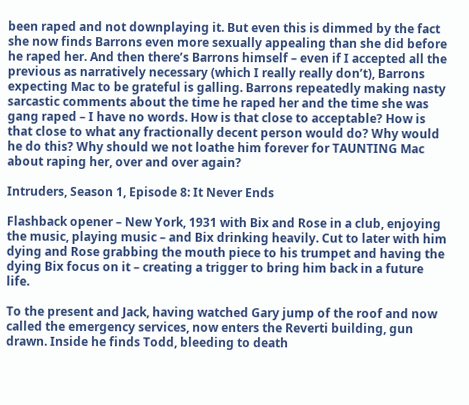been raped and not downplaying it. But even this is dimmed by the fact she now finds Barrons even more sexually appealing than she did before he raped her. And then there’s Barrons himself – even if I accepted all the previous as narratively necessary (which I really really don’t), Barrons expecting Mac to be grateful is galling. Barrons repeatedly making nasty sarcastic comments about the time he raped her and the time she was gang raped – I have no words. How is that close to acceptable? How is that close to what any fractionally decent person would do? Why would he do this? Why should we not loathe him forever for TAUNTING Mac about raping her, over and over again?

Intruders, Season 1, Episode 8: It Never Ends

Flashback opener – New York, 1931 with Bix and Rose in a club, enjoying the music, playing music – and Bix drinking heavily. Cut to later with him dying and Rose grabbing the mouth piece to his trumpet and having the dying Bix focus on it – creating a trigger to bring him back in a future life.

To the present and Jack, having watched Gary jump of the roof and now called the emergency services, now enters the Reverti building, gun drawn. Inside he finds Todd, bleeding to death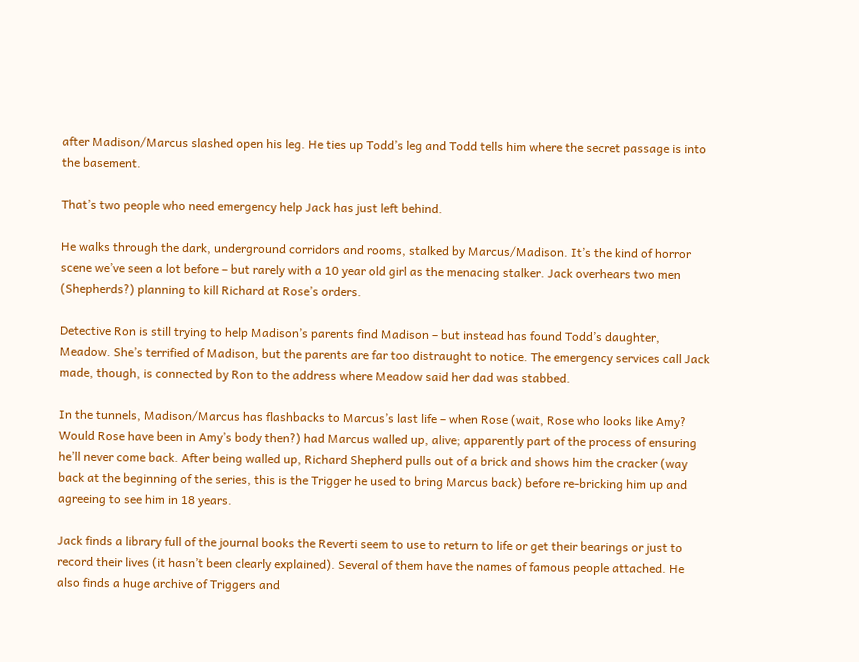after Madison/Marcus slashed open his leg. He ties up Todd’s leg and Todd tells him where the secret passage is into the basement.

That’s two people who need emergency help Jack has just left behind.

He walks through the dark, underground corridors and rooms, stalked by Marcus/Madison. It’s the kind of horror scene we’ve seen a lot before – but rarely with a 10 year old girl as the menacing stalker. Jack overhears two men (Shepherds?) planning to kill Richard at Rose’s orders.

Detective Ron is still trying to help Madison’s parents find Madison – but instead has found Todd’s daughter, Meadow. She’s terrified of Madison, but the parents are far too distraught to notice. The emergency services call Jack made, though, is connected by Ron to the address where Meadow said her dad was stabbed.

In the tunnels, Madison/Marcus has flashbacks to Marcus’s last life – when Rose (wait, Rose who looks like Amy? Would Rose have been in Amy’s body then?) had Marcus walled up, alive; apparently part of the process of ensuring he’ll never come back. After being walled up, Richard Shepherd pulls out of a brick and shows him the cracker (way back at the beginning of the series, this is the Trigger he used to bring Marcus back) before re-bricking him up and agreeing to see him in 18 years.

Jack finds a library full of the journal books the Reverti seem to use to return to life or get their bearings or just to record their lives (it hasn’t been clearly explained). Several of them have the names of famous people attached. He also finds a huge archive of Triggers and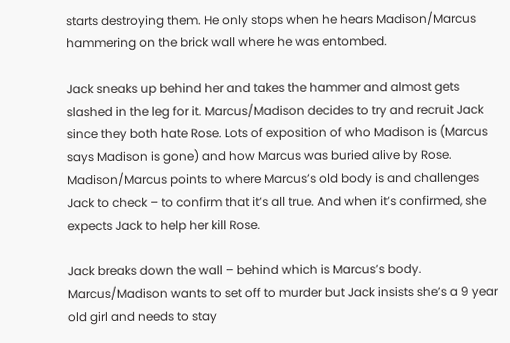starts destroying them. He only stops when he hears Madison/Marcus hammering on the brick wall where he was entombed.

Jack sneaks up behind her and takes the hammer and almost gets slashed in the leg for it. Marcus/Madison decides to try and recruit Jack since they both hate Rose. Lots of exposition of who Madison is (Marcus says Madison is gone) and how Marcus was buried alive by Rose. Madison/Marcus points to where Marcus’s old body is and challenges Jack to check – to confirm that it’s all true. And when it’s confirmed, she expects Jack to help her kill Rose.

Jack breaks down the wall – behind which is Marcus’s body. Marcus/Madison wants to set off to murder but Jack insists she’s a 9 year old girl and needs to stay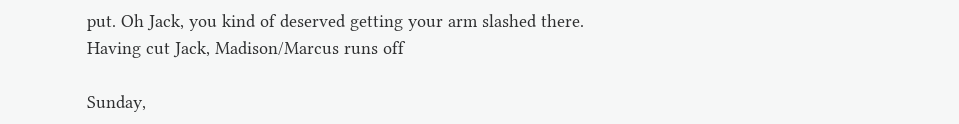put. Oh Jack, you kind of deserved getting your arm slashed there. Having cut Jack, Madison/Marcus runs off

Sunday,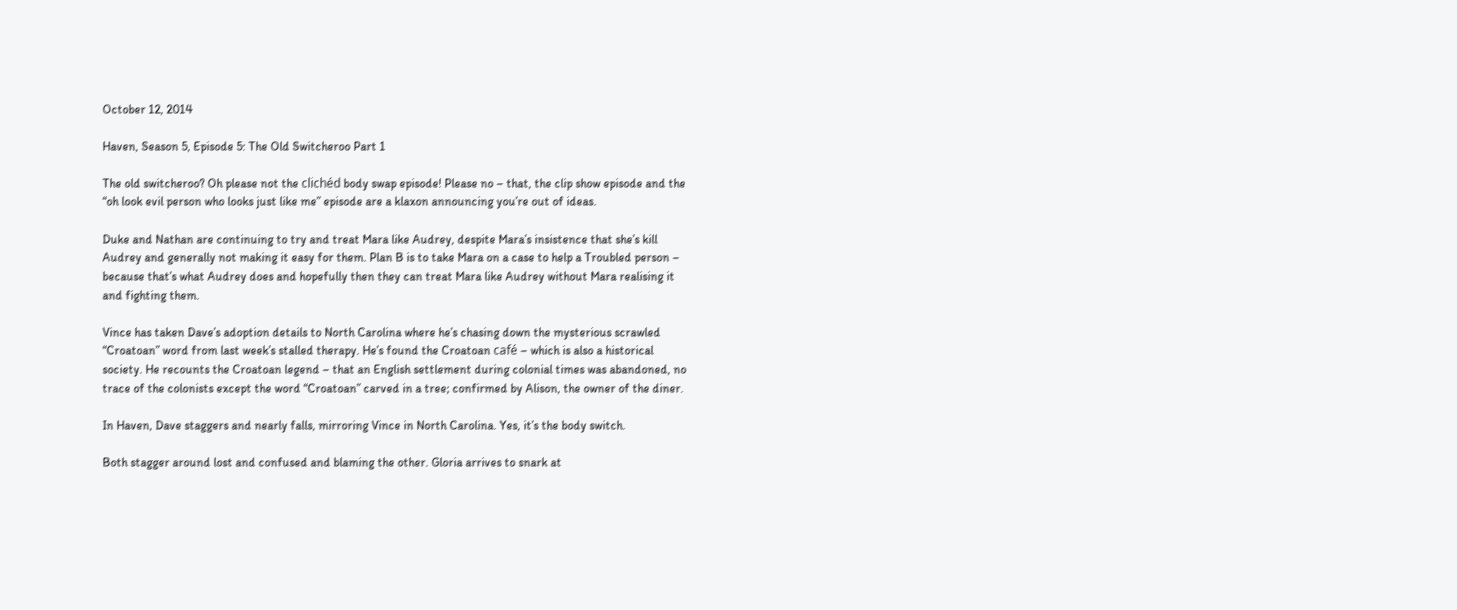October 12, 2014

Haven, Season 5, Episode 5: The Old Switcheroo Part 1

The old switcheroo? Oh please not the clichéd body swap episode! Please no – that, the clip show episode and the “oh look evil person who looks just like me” episode are a klaxon announcing you’re out of ideas.

Duke and Nathan are continuing to try and treat Mara like Audrey, despite Mara’s insistence that she’s kill Audrey and generally not making it easy for them. Plan B is to take Mara on a case to help a Troubled person – because that’s what Audrey does and hopefully then they can treat Mara like Audrey without Mara realising it and fighting them.

Vince has taken Dave’s adoption details to North Carolina where he’s chasing down the mysterious scrawled “Croatoan” word from last week’s stalled therapy. He’s found the Croatoan café – which is also a historical society. He recounts the Croatoan legend – that an English settlement during colonial times was abandoned, no trace of the colonists except the word “Croatoan” carved in a tree; confirmed by Alison, the owner of the diner.

In Haven, Dave staggers and nearly falls, mirroring Vince in North Carolina. Yes, it’s the body switch.

Both stagger around lost and confused and blaming the other. Gloria arrives to snark at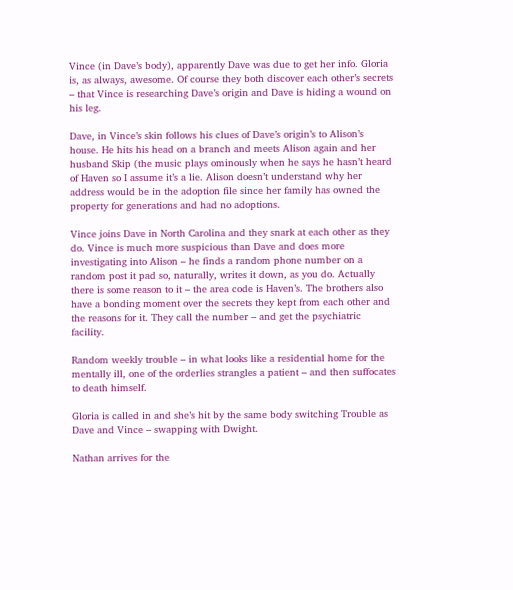Vince (in Dave’s body), apparently Dave was due to get her info. Gloria is, as always, awesome. Of course they both discover each other’s secrets – that Vince is researching Dave’s origin and Dave is hiding a wound on his leg.

Dave, in Vince’s skin follows his clues of Dave’s origin’s to Alison’s house. He hits his head on a branch and meets Alison again and her husband Skip (the music plays ominously when he says he hasn’t heard of Haven so I assume it’s a lie. Alison doesn’t understand why her address would be in the adoption file since her family has owned the property for generations and had no adoptions.

Vince joins Dave in North Carolina and they snark at each other as they do. Vince is much more suspicious than Dave and does more investigating into Alison – he finds a random phone number on a random post it pad so, naturally, writes it down, as you do. Actually there is some reason to it – the area code is Haven’s. The brothers also have a bonding moment over the secrets they kept from each other and the reasons for it. They call the number – and get the psychiatric facility.

Random weekly trouble – in what looks like a residential home for the mentally ill, one of the orderlies strangles a patient – and then suffocates to death himself.

Gloria is called in and she’s hit by the same body switching Trouble as Dave and Vince – swapping with Dwight.

Nathan arrives for the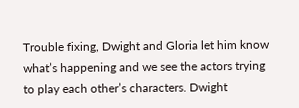Trouble fixing, Dwight and Gloria let him know what’s happening and we see the actors trying to play each other’s characters. Dwight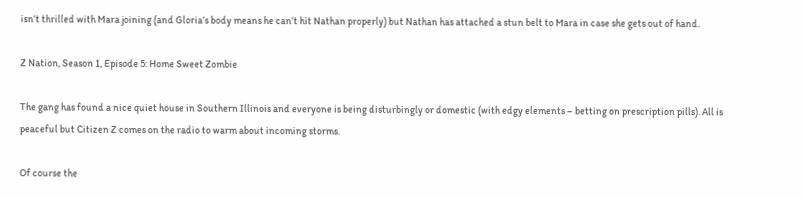isn’t thrilled with Mara joining (and Gloria’s body means he can’t hit Nathan properly) but Nathan has attached a stun belt to Mara in case she gets out of hand.

Z Nation, Season 1, Episode 5: Home Sweet Zombie

The gang has found a nice quiet house in Southern Illinois and everyone is being disturbingly or domestic (with edgy elements – betting on prescription pills). All is peaceful but Citizen Z comes on the radio to warm about incoming storms.

Of course the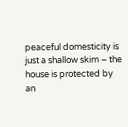peaceful domesticity is just a shallow skim – the house is protected by an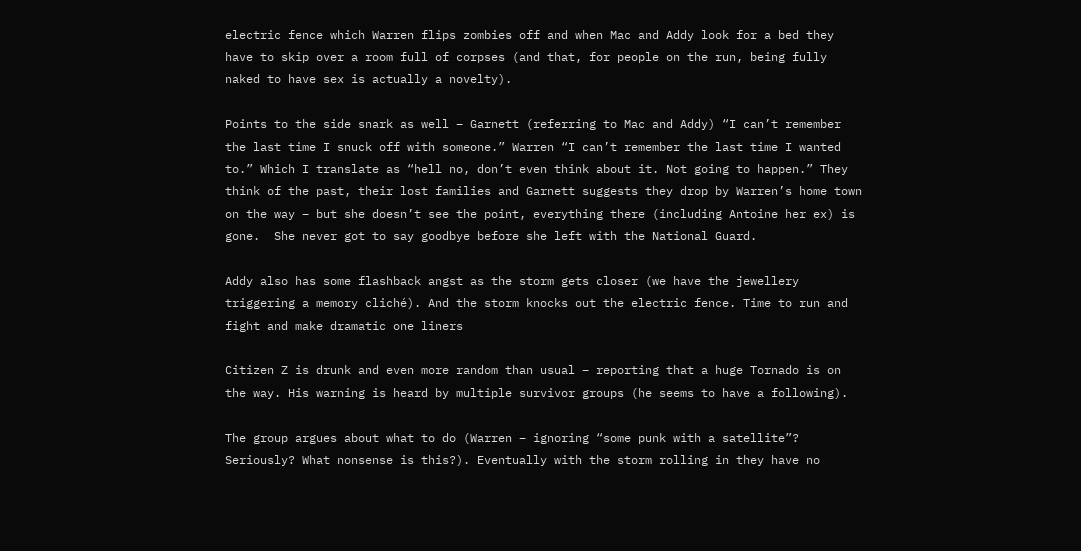electric fence which Warren flips zombies off and when Mac and Addy look for a bed they have to skip over a room full of corpses (and that, for people on the run, being fully naked to have sex is actually a novelty).

Points to the side snark as well – Garnett (referring to Mac and Addy) “I can’t remember the last time I snuck off with someone.” Warren “I can’t remember the last time I wanted to.” Which I translate as “hell no, don’t even think about it. Not going to happen.” They think of the past, their lost families and Garnett suggests they drop by Warren’s home town on the way – but she doesn’t see the point, everything there (including Antoine her ex) is gone.  She never got to say goodbye before she left with the National Guard.

Addy also has some flashback angst as the storm gets closer (we have the jewellery triggering a memory cliché). And the storm knocks out the electric fence. Time to run and fight and make dramatic one liners

Citizen Z is drunk and even more random than usual – reporting that a huge Tornado is on the way. His warning is heard by multiple survivor groups (he seems to have a following).

The group argues about what to do (Warren – ignoring “some punk with a satellite”? Seriously? What nonsense is this?). Eventually with the storm rolling in they have no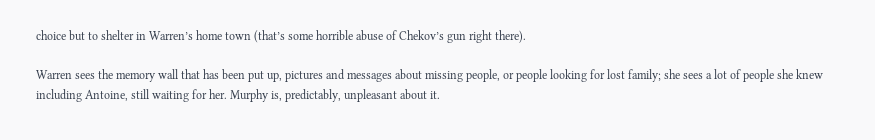choice but to shelter in Warren’s home town (that’s some horrible abuse of Chekov’s gun right there).

Warren sees the memory wall that has been put up, pictures and messages about missing people, or people looking for lost family; she sees a lot of people she knew including Antoine, still waiting for her. Murphy is, predictably, unpleasant about it.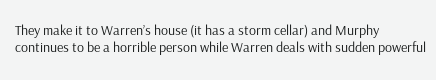They make it to Warren’s house (it has a storm cellar) and Murphy continues to be a horrible person while Warren deals with sudden powerful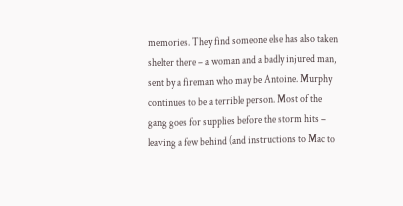memories. They find someone else has also taken shelter there – a woman and a badly injured man, sent by a fireman who may be Antoine. Murphy continues to be a terrible person. Most of the gang goes for supplies before the storm hits – leaving a few behind (and instructions to Mac to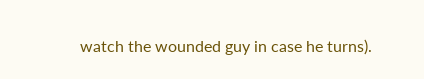watch the wounded guy in case he turns).